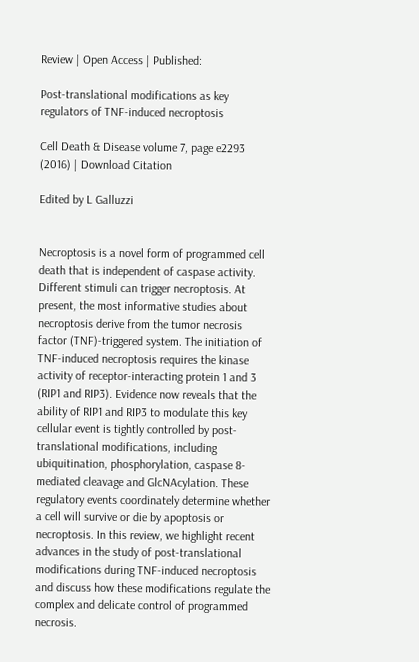Review | Open Access | Published:

Post-translational modifications as key regulators of TNF-induced necroptosis

Cell Death & Disease volume 7, page e2293 (2016) | Download Citation

Edited by L Galluzzi


Necroptosis is a novel form of programmed cell death that is independent of caspase activity. Different stimuli can trigger necroptosis. At present, the most informative studies about necroptosis derive from the tumor necrosis factor (TNF)-triggered system. The initiation of TNF-induced necroptosis requires the kinase activity of receptor-interacting protein 1 and 3 (RIP1 and RIP3). Evidence now reveals that the ability of RIP1 and RIP3 to modulate this key cellular event is tightly controlled by post-translational modifications, including ubiquitination, phosphorylation, caspase 8-mediated cleavage and GlcNAcylation. These regulatory events coordinately determine whether a cell will survive or die by apoptosis or necroptosis. In this review, we highlight recent advances in the study of post-translational modifications during TNF-induced necroptosis and discuss how these modifications regulate the complex and delicate control of programmed necrosis.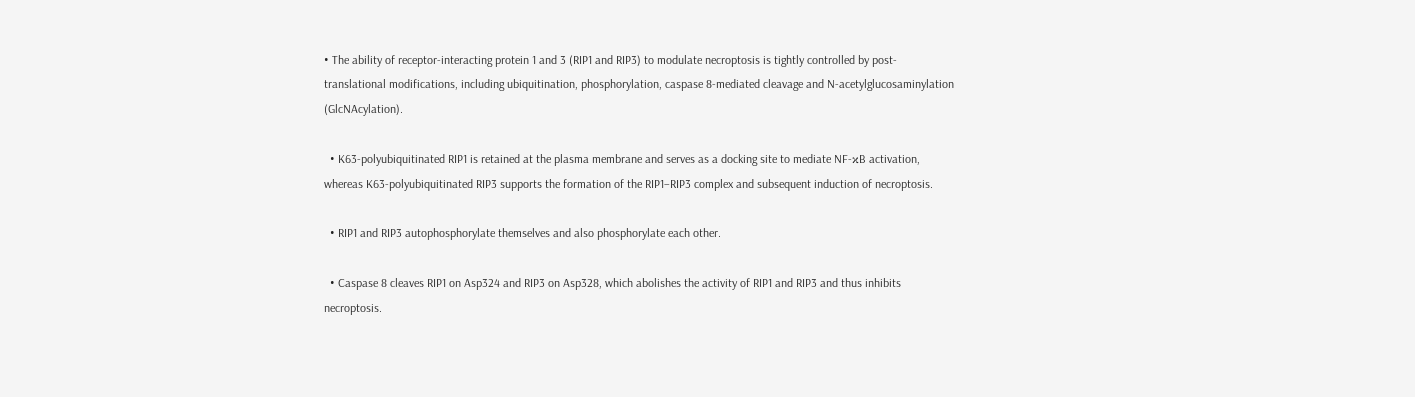• The ability of receptor-interacting protein 1 and 3 (RIP1 and RIP3) to modulate necroptosis is tightly controlled by post-translational modifications, including ubiquitination, phosphorylation, caspase 8-mediated cleavage and N-acetylglucosaminylation (GlcNAcylation).

  • K63-polyubiquitinated RIP1 is retained at the plasma membrane and serves as a docking site to mediate NF-κB activation, whereas K63-polyubiquitinated RIP3 supports the formation of the RIP1–RIP3 complex and subsequent induction of necroptosis.

  • RIP1 and RIP3 autophosphorylate themselves and also phosphorylate each other.

  • Caspase 8 cleaves RIP1 on Asp324 and RIP3 on Asp328, which abolishes the activity of RIP1 and RIP3 and thus inhibits necroptosis.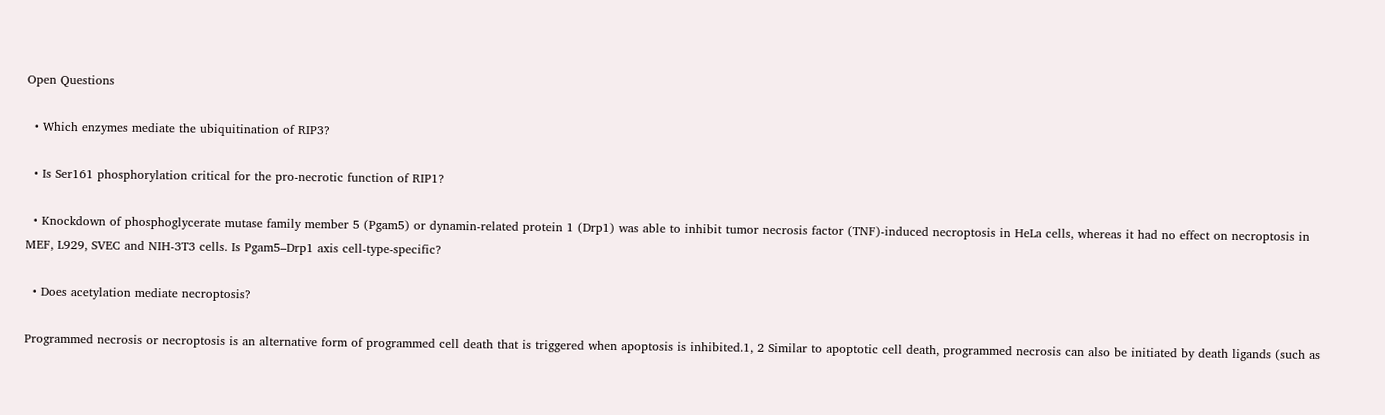Open Questions

  • Which enzymes mediate the ubiquitination of RIP3?

  • Is Ser161 phosphorylation critical for the pro-necrotic function of RIP1?

  • Knockdown of phosphoglycerate mutase family member 5 (Pgam5) or dynamin-related protein 1 (Drp1) was able to inhibit tumor necrosis factor (TNF)-induced necroptosis in HeLa cells, whereas it had no effect on necroptosis in MEF, L929, SVEC and NIH-3T3 cells. Is Pgam5–Drp1 axis cell-type-specific?

  • Does acetylation mediate necroptosis?

Programmed necrosis or necroptosis is an alternative form of programmed cell death that is triggered when apoptosis is inhibited.1, 2 Similar to apoptotic cell death, programmed necrosis can also be initiated by death ligands (such as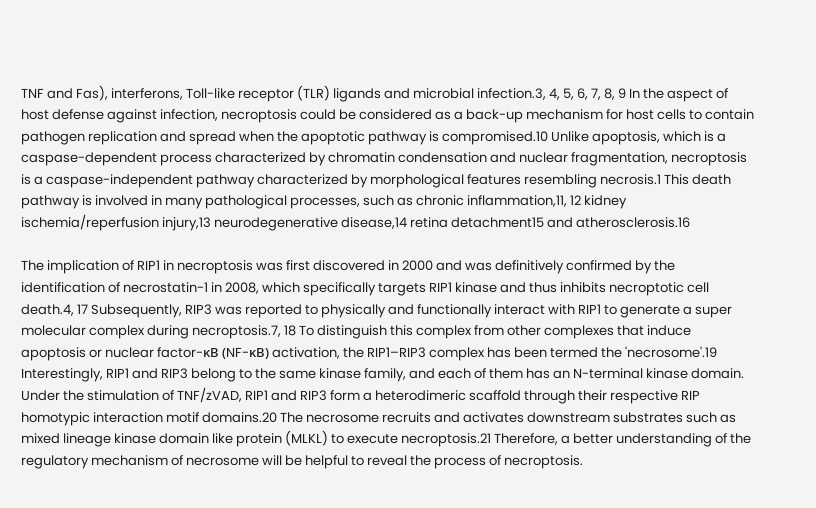TNF and Fas), interferons, Toll-like receptor (TLR) ligands and microbial infection.3, 4, 5, 6, 7, 8, 9 In the aspect of host defense against infection, necroptosis could be considered as a back-up mechanism for host cells to contain pathogen replication and spread when the apoptotic pathway is compromised.10 Unlike apoptosis, which is a caspase-dependent process characterized by chromatin condensation and nuclear fragmentation, necroptosis is a caspase-independent pathway characterized by morphological features resembling necrosis.1 This death pathway is involved in many pathological processes, such as chronic inflammation,11, 12 kidney ischemia/reperfusion injury,13 neurodegenerative disease,14 retina detachment15 and atherosclerosis.16

The implication of RIP1 in necroptosis was first discovered in 2000 and was definitively confirmed by the identification of necrostatin-1 in 2008, which specifically targets RIP1 kinase and thus inhibits necroptotic cell death.4, 17 Subsequently, RIP3 was reported to physically and functionally interact with RIP1 to generate a super molecular complex during necroptosis.7, 18 To distinguish this complex from other complexes that induce apoptosis or nuclear factor-κB (NF-κB) activation, the RIP1–RIP3 complex has been termed the 'necrosome'.19 Interestingly, RIP1 and RIP3 belong to the same kinase family, and each of them has an N-terminal kinase domain. Under the stimulation of TNF/zVAD, RIP1 and RIP3 form a heterodimeric scaffold through their respective RIP homotypic interaction motif domains.20 The necrosome recruits and activates downstream substrates such as mixed lineage kinase domain like protein (MLKL) to execute necroptosis.21 Therefore, a better understanding of the regulatory mechanism of necrosome will be helpful to reveal the process of necroptosis.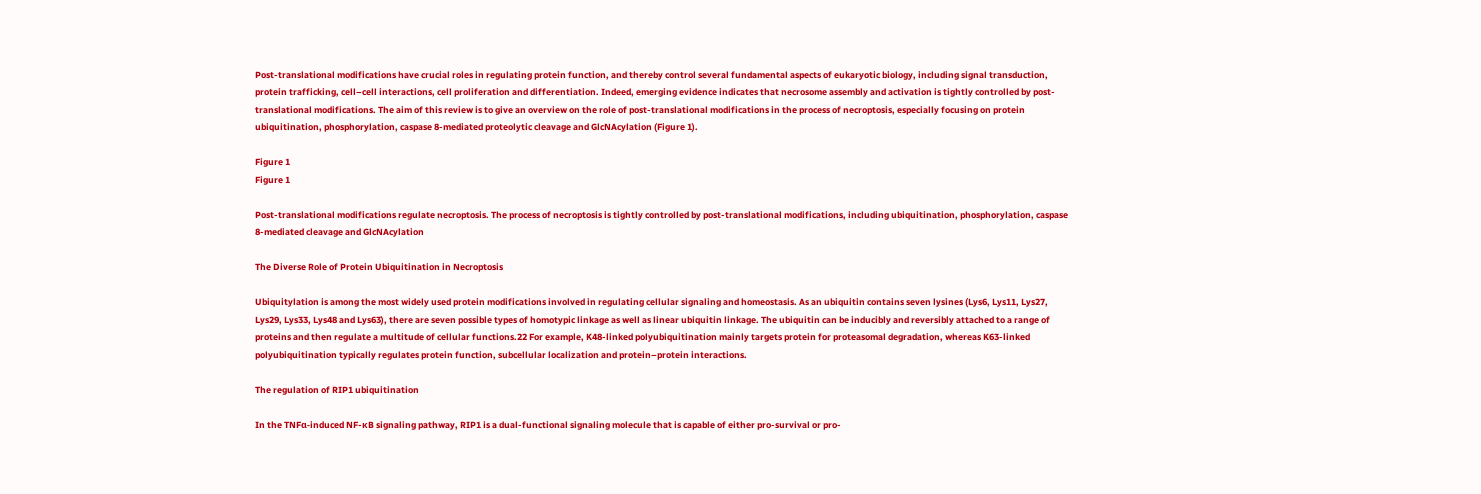Post-translational modifications have crucial roles in regulating protein function, and thereby control several fundamental aspects of eukaryotic biology, including signal transduction, protein trafficking, cell–cell interactions, cell proliferation and differentiation. Indeed, emerging evidence indicates that necrosome assembly and activation is tightly controlled by post-translational modifications. The aim of this review is to give an overview on the role of post-translational modifications in the process of necroptosis, especially focusing on protein ubiquitination, phosphorylation, caspase 8-mediated proteolytic cleavage and GlcNAcylation (Figure 1).

Figure 1
Figure 1

Post-translational modifications regulate necroptosis. The process of necroptosis is tightly controlled by post-translational modifications, including ubiquitination, phosphorylation, caspase 8-mediated cleavage and GlcNAcylation

The Diverse Role of Protein Ubiquitination in Necroptosis

Ubiquitylation is among the most widely used protein modifications involved in regulating cellular signaling and homeostasis. As an ubiquitin contains seven lysines (Lys6, Lys11, Lys27, Lys29, Lys33, Lys48 and Lys63), there are seven possible types of homotypic linkage as well as linear ubiquitin linkage. The ubiquitin can be inducibly and reversibly attached to a range of proteins and then regulate a multitude of cellular functions.22 For example, K48-linked polyubiquitination mainly targets protein for proteasomal degradation, whereas K63-linked polyubiquitination typically regulates protein function, subcellular localization and protein–protein interactions.

The regulation of RIP1 ubiquitination

In the TNFα-induced NF-κB signaling pathway, RIP1 is a dual-functional signaling molecule that is capable of either pro-survival or pro-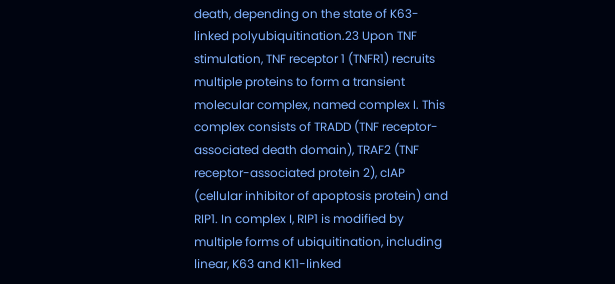death, depending on the state of K63-linked polyubiquitination.23 Upon TNF stimulation, TNF receptor 1 (TNFR1) recruits multiple proteins to form a transient molecular complex, named complex I. This complex consists of TRADD (TNF receptor-associated death domain), TRAF2 (TNF receptor-associated protein 2), cIAP (cellular inhibitor of apoptosis protein) and RIP1. In complex I, RIP1 is modified by multiple forms of ubiquitination, including linear, K63 and K11-linked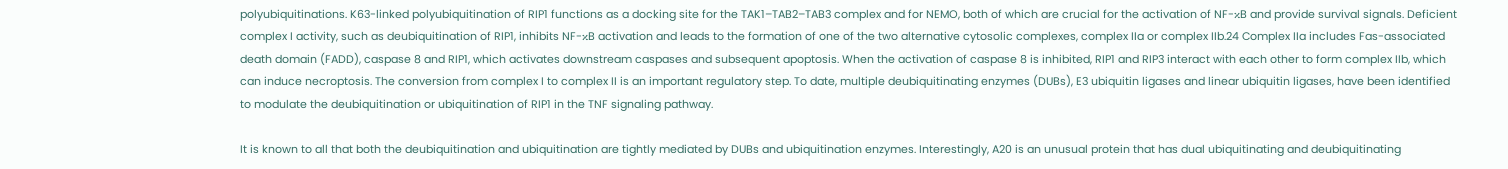polyubiquitinations. K63-linked polyubiquitination of RIP1 functions as a docking site for the TAK1–TAB2–TAB3 complex and for NEMO, both of which are crucial for the activation of NF-κB and provide survival signals. Deficient complex I activity, such as deubiquitination of RIP1, inhibits NF-κB activation and leads to the formation of one of the two alternative cytosolic complexes, complex IIa or complex IIb.24 Complex IIa includes Fas-associated death domain (FADD), caspase 8 and RIP1, which activates downstream caspases and subsequent apoptosis. When the activation of caspase 8 is inhibited, RIP1 and RIP3 interact with each other to form complex IIb, which can induce necroptosis. The conversion from complex I to complex II is an important regulatory step. To date, multiple deubiquitinating enzymes (DUBs), E3 ubiquitin ligases and linear ubiquitin ligases, have been identified to modulate the deubiquitination or ubiquitination of RIP1 in the TNF signaling pathway.

It is known to all that both the deubiquitination and ubiquitination are tightly mediated by DUBs and ubiquitination enzymes. Interestingly, A20 is an unusual protein that has dual ubiquitinating and deubiquitinating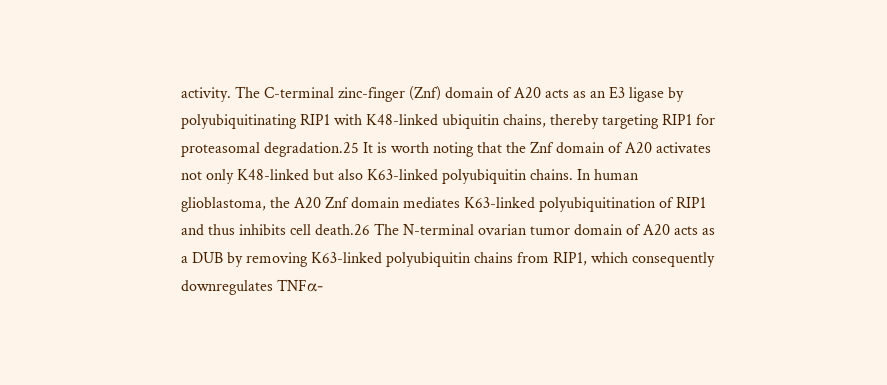activity. The C-terminal zinc-finger (Znf) domain of A20 acts as an E3 ligase by polyubiquitinating RIP1 with K48-linked ubiquitin chains, thereby targeting RIP1 for proteasomal degradation.25 It is worth noting that the Znf domain of A20 activates not only K48-linked but also K63-linked polyubiquitin chains. In human glioblastoma, the A20 Znf domain mediates K63-linked polyubiquitination of RIP1 and thus inhibits cell death.26 The N-terminal ovarian tumor domain of A20 acts as a DUB by removing K63-linked polyubiquitin chains from RIP1, which consequently downregulates TNFα-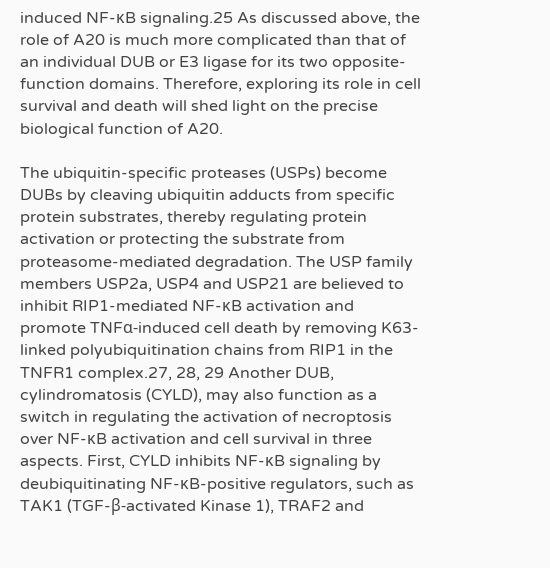induced NF-κB signaling.25 As discussed above, the role of A20 is much more complicated than that of an individual DUB or E3 ligase for its two opposite-function domains. Therefore, exploring its role in cell survival and death will shed light on the precise biological function of A20.

The ubiquitin-specific proteases (USPs) become DUBs by cleaving ubiquitin adducts from specific protein substrates, thereby regulating protein activation or protecting the substrate from proteasome-mediated degradation. The USP family members USP2a, USP4 and USP21 are believed to inhibit RIP1-mediated NF-κB activation and promote TNFα-induced cell death by removing K63-linked polyubiquitination chains from RIP1 in the TNFR1 complex.27, 28, 29 Another DUB, cylindromatosis (CYLD), may also function as a switch in regulating the activation of necroptosis over NF-κB activation and cell survival in three aspects. First, CYLD inhibits NF-κB signaling by deubiquitinating NF-κB-positive regulators, such as TAK1 (TGF-β-activated Kinase 1), TRAF2 and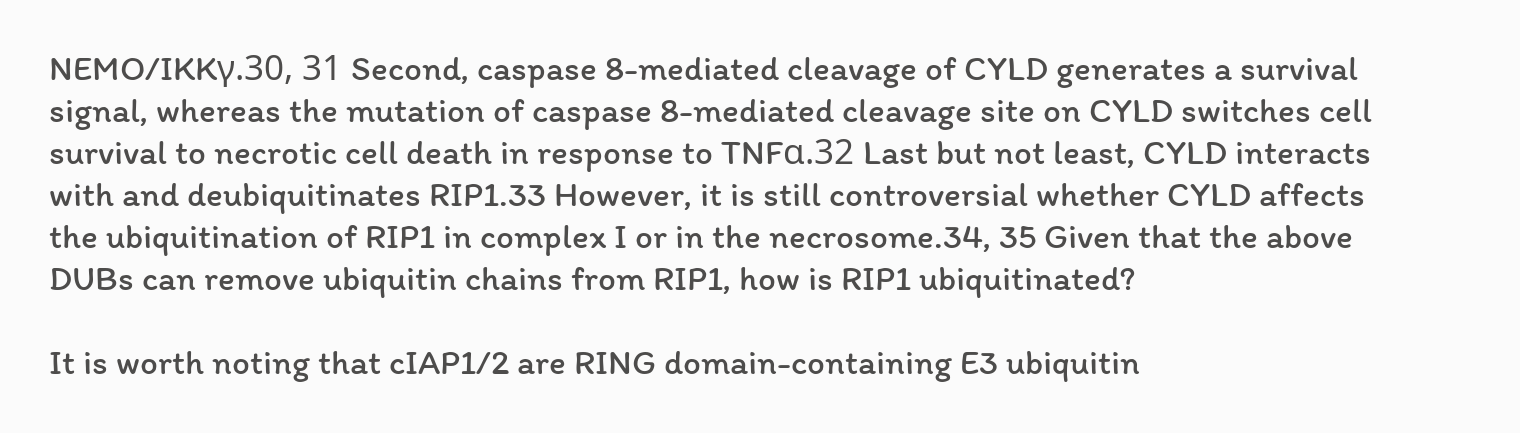NEMO/IKKγ.30, 31 Second, caspase 8-mediated cleavage of CYLD generates a survival signal, whereas the mutation of caspase 8-mediated cleavage site on CYLD switches cell survival to necrotic cell death in response to TNFα.32 Last but not least, CYLD interacts with and deubiquitinates RIP1.33 However, it is still controversial whether CYLD affects the ubiquitination of RIP1 in complex I or in the necrosome.34, 35 Given that the above DUBs can remove ubiquitin chains from RIP1, how is RIP1 ubiquitinated?

It is worth noting that cIAP1/2 are RING domain-containing E3 ubiquitin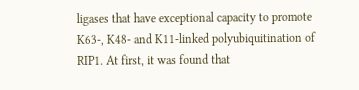ligases that have exceptional capacity to promote K63-, K48- and K11-linked polyubiquitination of RIP1. At first, it was found that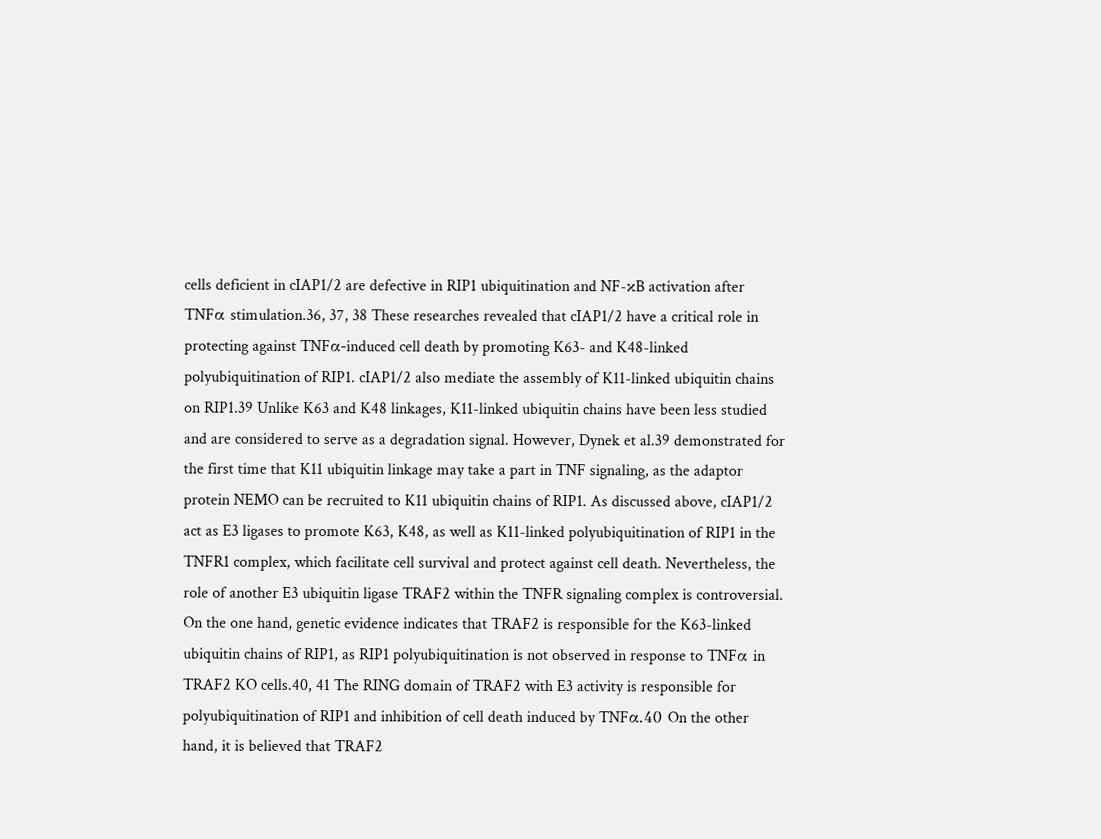cells deficient in cIAP1/2 are defective in RIP1 ubiquitination and NF-κB activation after TNFα stimulation.36, 37, 38 These researches revealed that cIAP1/2 have a critical role in protecting against TNFα-induced cell death by promoting K63- and K48-linked polyubiquitination of RIP1. cIAP1/2 also mediate the assembly of K11-linked ubiquitin chains on RIP1.39 Unlike K63 and K48 linkages, K11-linked ubiquitin chains have been less studied and are considered to serve as a degradation signal. However, Dynek et al.39 demonstrated for the first time that K11 ubiquitin linkage may take a part in TNF signaling, as the adaptor protein NEMO can be recruited to K11 ubiquitin chains of RIP1. As discussed above, cIAP1/2 act as E3 ligases to promote K63, K48, as well as K11-linked polyubiquitination of RIP1 in the TNFR1 complex, which facilitate cell survival and protect against cell death. Nevertheless, the role of another E3 ubiquitin ligase TRAF2 within the TNFR signaling complex is controversial. On the one hand, genetic evidence indicates that TRAF2 is responsible for the K63-linked ubiquitin chains of RIP1, as RIP1 polyubiquitination is not observed in response to TNFα in TRAF2 KO cells.40, 41 The RING domain of TRAF2 with E3 activity is responsible for polyubiquitination of RIP1 and inhibition of cell death induced by TNFα.40 On the other hand, it is believed that TRAF2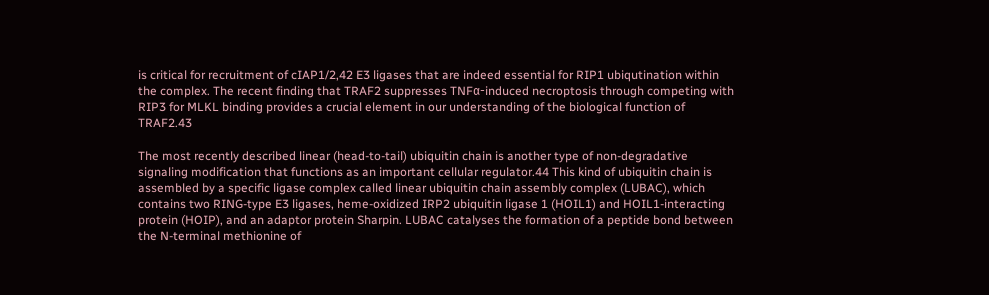is critical for recruitment of cIAP1/2,42 E3 ligases that are indeed essential for RIP1 ubiqutination within the complex. The recent finding that TRAF2 suppresses TNFα-induced necroptosis through competing with RIP3 for MLKL binding provides a crucial element in our understanding of the biological function of TRAF2.43

The most recently described linear (head-to-tail) ubiquitin chain is another type of non-degradative signaling modification that functions as an important cellular regulator.44 This kind of ubiquitin chain is assembled by a specific ligase complex called linear ubiquitin chain assembly complex (LUBAC), which contains two RING-type E3 ligases, heme-oxidized IRP2 ubiquitin ligase 1 (HOIL1) and HOIL1-interacting protein (HOIP), and an adaptor protein Sharpin. LUBAC catalyses the formation of a peptide bond between the N-terminal methionine of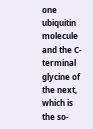one ubiquitin molecule and the C-terminal glycine of the next, which is the so-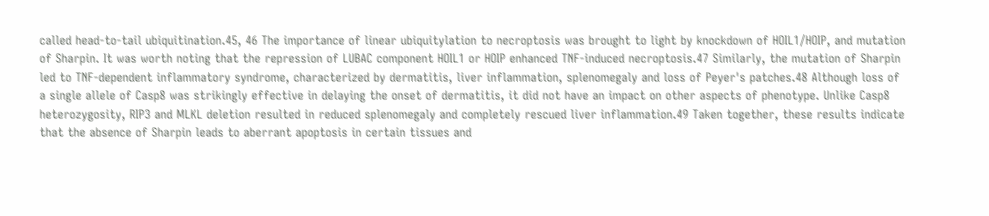called head-to-tail ubiquitination.45, 46 The importance of linear ubiquitylation to necroptosis was brought to light by knockdown of HOIL1/HOIP, and mutation of Sharpin. It was worth noting that the repression of LUBAC component HOIL1 or HOIP enhanced TNF-induced necroptosis.47 Similarly, the mutation of Sharpin led to TNF-dependent inflammatory syndrome, characterized by dermatitis, liver inflammation, splenomegaly and loss of Peyer's patches.48 Although loss of a single allele of Casp8 was strikingly effective in delaying the onset of dermatitis, it did not have an impact on other aspects of phenotype. Unlike Casp8 heterozygosity, RIP3 and MLKL deletion resulted in reduced splenomegaly and completely rescued liver inflammation.49 Taken together, these results indicate that the absence of Sharpin leads to aberrant apoptosis in certain tissues and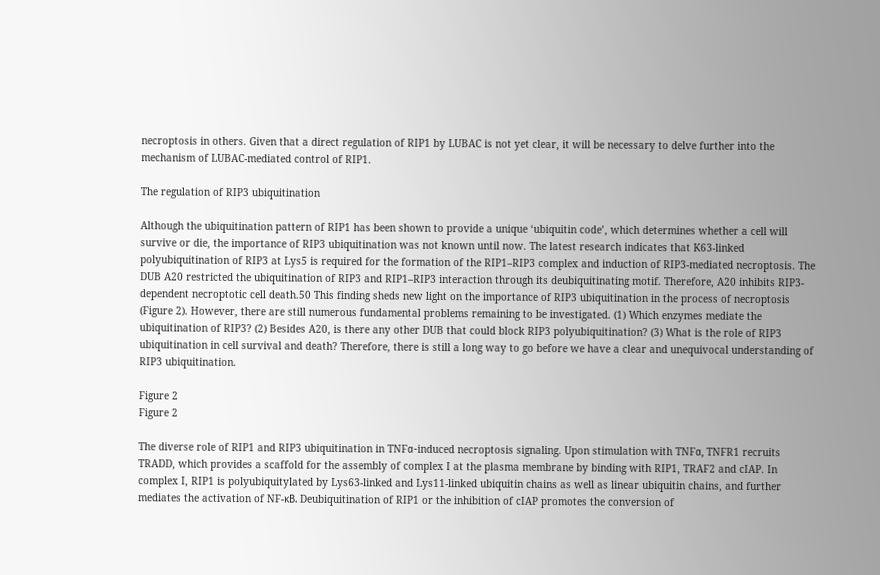necroptosis in others. Given that a direct regulation of RIP1 by LUBAC is not yet clear, it will be necessary to delve further into the mechanism of LUBAC-mediated control of RIP1.

The regulation of RIP3 ubiquitination

Although the ubiquitination pattern of RIP1 has been shown to provide a unique ‘ubiquitin code’, which determines whether a cell will survive or die, the importance of RIP3 ubiquitination was not known until now. The latest research indicates that K63-linked polyubiquitination of RIP3 at Lys5 is required for the formation of the RIP1–RIP3 complex and induction of RIP3-mediated necroptosis. The DUB A20 restricted the ubiquitination of RIP3 and RIP1–RIP3 interaction through its deubiquitinating motif. Therefore, A20 inhibits RIP3-dependent necroptotic cell death.50 This finding sheds new light on the importance of RIP3 ubiquitination in the process of necroptosis (Figure 2). However, there are still numerous fundamental problems remaining to be investigated. (1) Which enzymes mediate the ubiquitination of RIP3? (2) Besides A20, is there any other DUB that could block RIP3 polyubiquitination? (3) What is the role of RIP3 ubiquitination in cell survival and death? Therefore, there is still a long way to go before we have a clear and unequivocal understanding of RIP3 ubiquitination.

Figure 2
Figure 2

The diverse role of RIP1 and RIP3 ubiquitination in TNFα-induced necroptosis signaling. Upon stimulation with TNFα, TNFR1 recruits TRADD, which provides a scaffold for the assembly of complex I at the plasma membrane by binding with RIP1, TRAF2 and cIAP. In complex I, RIP1 is polyubiquitylated by Lys63-linked and Lys11-linked ubiquitin chains as well as linear ubiquitin chains, and further mediates the activation of NF-κB. Deubiquitination of RIP1 or the inhibition of cIAP promotes the conversion of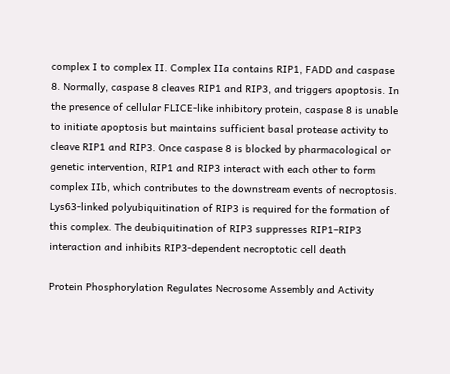complex I to complex II. Complex IIa contains RIP1, FADD and caspase 8. Normally, caspase 8 cleaves RIP1 and RIP3, and triggers apoptosis. In the presence of cellular FLICE-like inhibitory protein, caspase 8 is unable to initiate apoptosis but maintains sufficient basal protease activity to cleave RIP1 and RIP3. Once caspase 8 is blocked by pharmacological or genetic intervention, RIP1 and RIP3 interact with each other to form complex IIb, which contributes to the downstream events of necroptosis. Lys63-linked polyubiquitination of RIP3 is required for the formation of this complex. The deubiquitination of RIP3 suppresses RIP1–RIP3 interaction and inhibits RIP3-dependent necroptotic cell death

Protein Phosphorylation Regulates Necrosome Assembly and Activity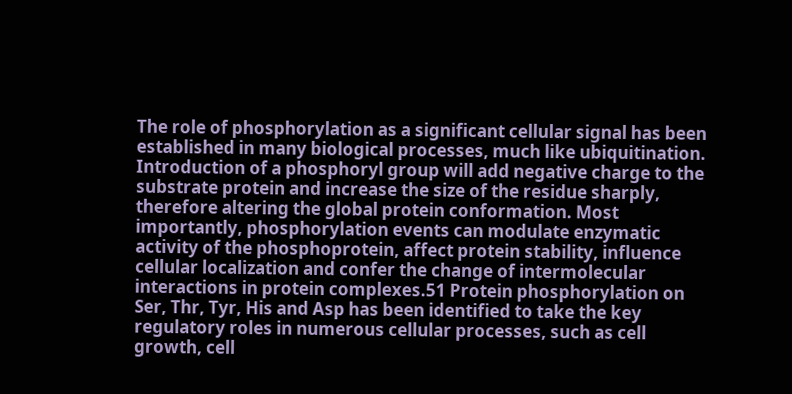The role of phosphorylation as a significant cellular signal has been established in many biological processes, much like ubiquitination. Introduction of a phosphoryl group will add negative charge to the substrate protein and increase the size of the residue sharply, therefore altering the global protein conformation. Most importantly, phosphorylation events can modulate enzymatic activity of the phosphoprotein, affect protein stability, influence cellular localization and confer the change of intermolecular interactions in protein complexes.51 Protein phosphorylation on Ser, Thr, Tyr, His and Asp has been identified to take the key regulatory roles in numerous cellular processes, such as cell growth, cell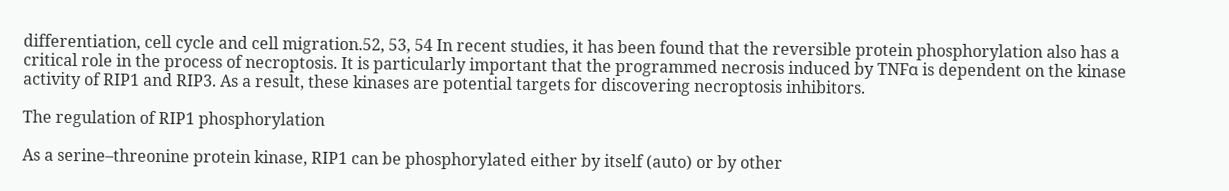differentiation, cell cycle and cell migration.52, 53, 54 In recent studies, it has been found that the reversible protein phosphorylation also has a critical role in the process of necroptosis. It is particularly important that the programmed necrosis induced by TNFα is dependent on the kinase activity of RIP1 and RIP3. As a result, these kinases are potential targets for discovering necroptosis inhibitors.

The regulation of RIP1 phosphorylation

As a serine–threonine protein kinase, RIP1 can be phosphorylated either by itself (auto) or by other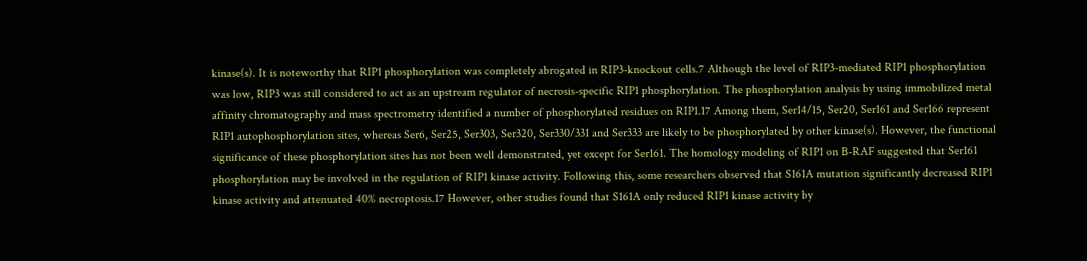kinase(s). It is noteworthy that RIP1 phosphorylation was completely abrogated in RIP3-knockout cells.7 Although the level of RIP3-mediated RIP1 phosphorylation was low, RIP3 was still considered to act as an upstream regulator of necrosis-specific RIP1 phosphorylation. The phosphorylation analysis by using immobilized metal affinity chromatography and mass spectrometry identified a number of phosphorylated residues on RIP1.17 Among them, Ser14/15, Ser20, Ser161 and Ser166 represent RIP1 autophosphorylation sites, whereas Ser6, Ser25, Ser303, Ser320, Ser330/331 and Ser333 are likely to be phosphorylated by other kinase(s). However, the functional significance of these phosphorylation sites has not been well demonstrated, yet except for Ser161. The homology modeling of RIP1 on B-RAF suggested that Ser161 phosphorylation may be involved in the regulation of RIP1 kinase activity. Following this, some researchers observed that S161A mutation significantly decreased RIP1 kinase activity and attenuated 40% necroptosis.17 However, other studies found that S161A only reduced RIP1 kinase activity by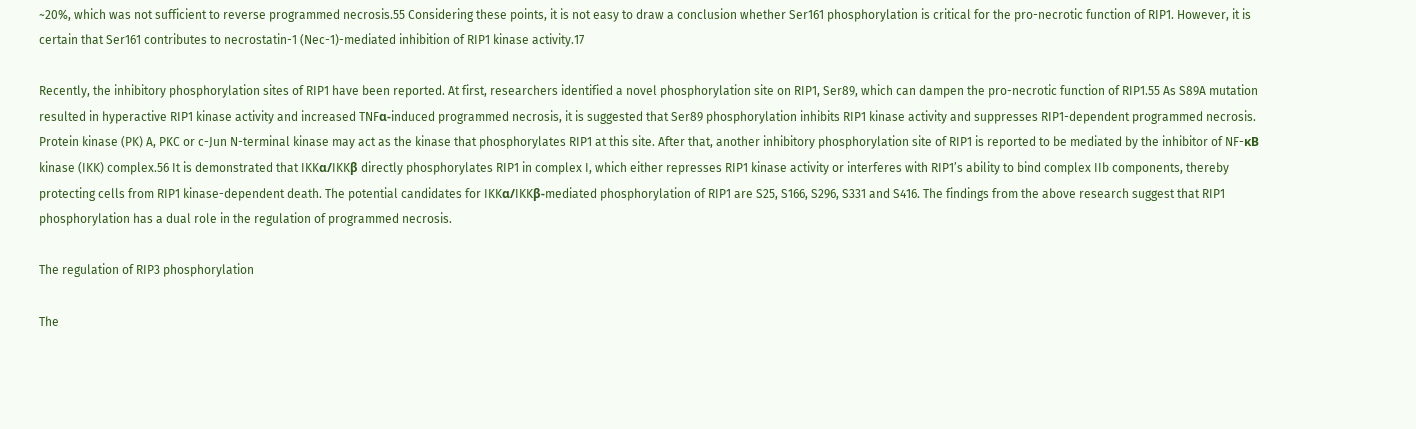~20%, which was not sufficient to reverse programmed necrosis.55 Considering these points, it is not easy to draw a conclusion whether Ser161 phosphorylation is critical for the pro-necrotic function of RIP1. However, it is certain that Ser161 contributes to necrostatin-1 (Nec-1)-mediated inhibition of RIP1 kinase activity.17

Recently, the inhibitory phosphorylation sites of RIP1 have been reported. At first, researchers identified a novel phosphorylation site on RIP1, Ser89, which can dampen the pro-necrotic function of RIP1.55 As S89A mutation resulted in hyperactive RIP1 kinase activity and increased TNFα-induced programmed necrosis, it is suggested that Ser89 phosphorylation inhibits RIP1 kinase activity and suppresses RIP1-dependent programmed necrosis. Protein kinase (PK) A, PKC or c-Jun N-terminal kinase may act as the kinase that phosphorylates RIP1 at this site. After that, another inhibitory phosphorylation site of RIP1 is reported to be mediated by the inhibitor of NF-κB kinase (IKK) complex.56 It is demonstrated that IKKα/IKKβ directly phosphorylates RIP1 in complex I, which either represses RIP1 kinase activity or interferes with RIP1’s ability to bind complex IIb components, thereby protecting cells from RIP1 kinase-dependent death. The potential candidates for IKKα/IKKβ-mediated phosphorylation of RIP1 are S25, S166, S296, S331 and S416. The findings from the above research suggest that RIP1 phosphorylation has a dual role in the regulation of programmed necrosis.

The regulation of RIP3 phosphorylation

The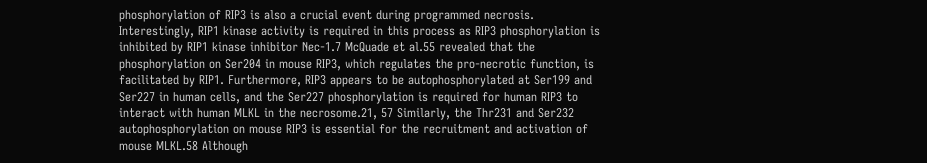phosphorylation of RIP3 is also a crucial event during programmed necrosis. Interestingly, RIP1 kinase activity is required in this process as RIP3 phosphorylation is inhibited by RIP1 kinase inhibitor Nec-1.7 McQuade et al.55 revealed that the phosphorylation on Ser204 in mouse RIP3, which regulates the pro-necrotic function, is facilitated by RIP1. Furthermore, RIP3 appears to be autophosphorylated at Ser199 and Ser227 in human cells, and the Ser227 phosphorylation is required for human RIP3 to interact with human MLKL in the necrosome.21, 57 Similarly, the Thr231 and Ser232 autophosphorylation on mouse RIP3 is essential for the recruitment and activation of mouse MLKL.58 Although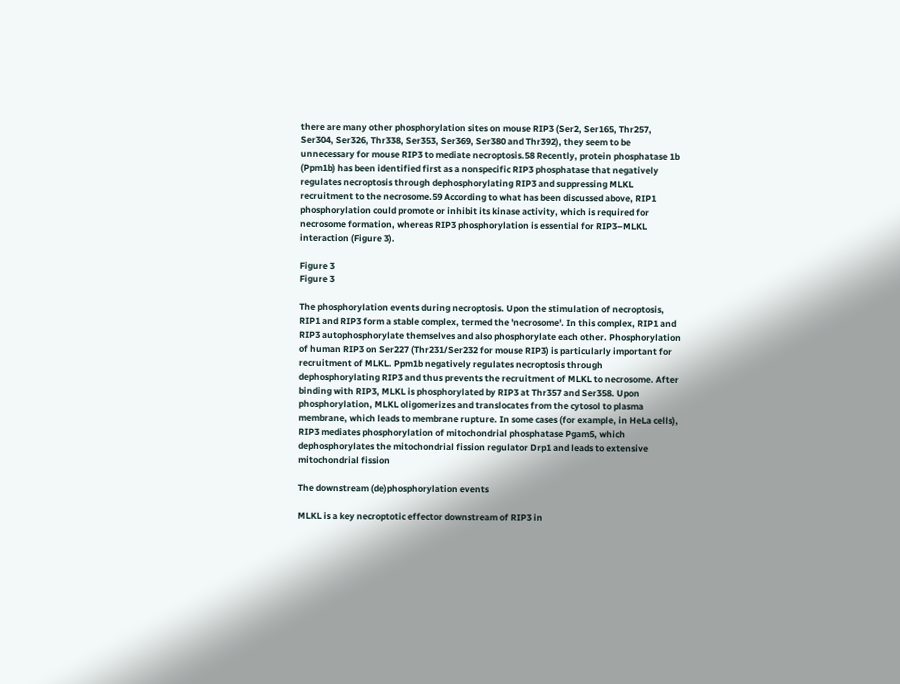there are many other phosphorylation sites on mouse RIP3 (Ser2, Ser165, Thr257, Ser304, Ser326, Thr338, Ser353, Ser369, Ser380 and Thr392), they seem to be unnecessary for mouse RIP3 to mediate necroptosis.58 Recently, protein phosphatase 1b (Ppm1b) has been identified first as a nonspecific RIP3 phosphatase that negatively regulates necroptosis through dephosphorylating RIP3 and suppressing MLKL recruitment to the necrosome.59 According to what has been discussed above, RIP1 phosphorylation could promote or inhibit its kinase activity, which is required for necrosome formation, whereas RIP3 phosphorylation is essential for RIP3–MLKL interaction (Figure 3).

Figure 3
Figure 3

The phosphorylation events during necroptosis. Upon the stimulation of necroptosis, RIP1 and RIP3 form a stable complex, termed the 'necrosome'. In this complex, RIP1 and RIP3 autophosphorylate themselves and also phosphorylate each other. Phosphorylation of human RIP3 on Ser227 (Thr231/Ser232 for mouse RIP3) is particularly important for recruitment of MLKL. Ppm1b negatively regulates necroptosis through dephosphorylating RIP3 and thus prevents the recruitment of MLKL to necrosome. After binding with RIP3, MLKL is phosphorylated by RIP3 at Thr357 and Ser358. Upon phosphorylation, MLKL oligomerizes and translocates from the cytosol to plasma membrane, which leads to membrane rupture. In some cases (for example, in HeLa cells), RIP3 mediates phosphorylation of mitochondrial phosphatase Pgam5, which dephosphorylates the mitochondrial fission regulator Drp1 and leads to extensive mitochondrial fission

The downstream (de)phosphorylation events

MLKL is a key necroptotic effector downstream of RIP3 in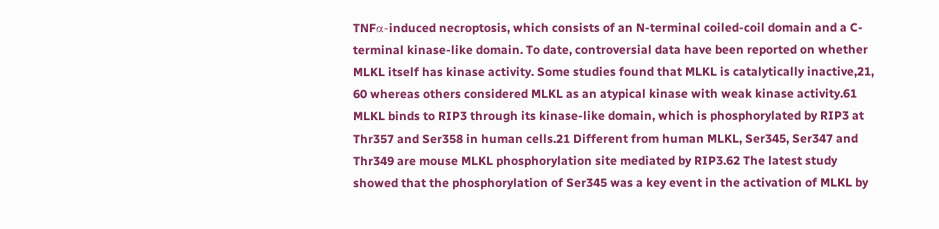TNFα-induced necroptosis, which consists of an N-terminal coiled-coil domain and a C-terminal kinase-like domain. To date, controversial data have been reported on whether MLKL itself has kinase activity. Some studies found that MLKL is catalytically inactive,21, 60 whereas others considered MLKL as an atypical kinase with weak kinase activity.61 MLKL binds to RIP3 through its kinase-like domain, which is phosphorylated by RIP3 at Thr357 and Ser358 in human cells.21 Different from human MLKL, Ser345, Ser347 and Thr349 are mouse MLKL phosphorylation site mediated by RIP3.62 The latest study showed that the phosphorylation of Ser345 was a key event in the activation of MLKL by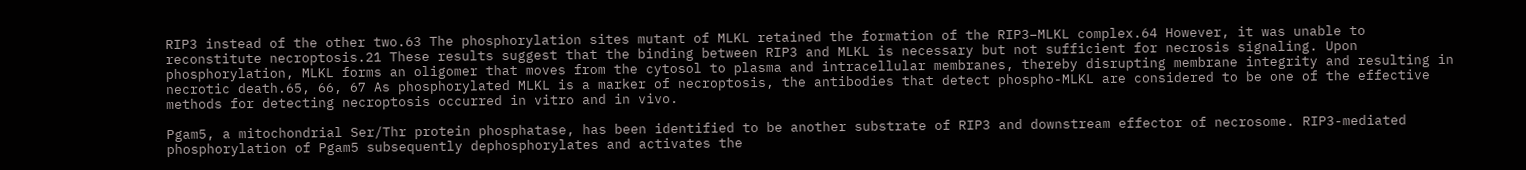RIP3 instead of the other two.63 The phosphorylation sites mutant of MLKL retained the formation of the RIP3–MLKL complex.64 However, it was unable to reconstitute necroptosis.21 These results suggest that the binding between RIP3 and MLKL is necessary but not sufficient for necrosis signaling. Upon phosphorylation, MLKL forms an oligomer that moves from the cytosol to plasma and intracellular membranes, thereby disrupting membrane integrity and resulting in necrotic death.65, 66, 67 As phosphorylated MLKL is a marker of necroptosis, the antibodies that detect phospho-MLKL are considered to be one of the effective methods for detecting necroptosis occurred in vitro and in vivo.

Pgam5, a mitochondrial Ser/Thr protein phosphatase, has been identified to be another substrate of RIP3 and downstream effector of necrosome. RIP3-mediated phosphorylation of Pgam5 subsequently dephosphorylates and activates the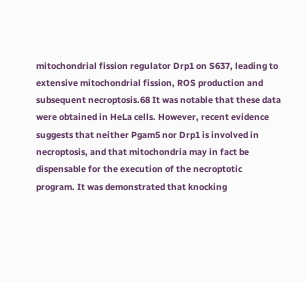mitochondrial fission regulator Drp1 on S637, leading to extensive mitochondrial fission, ROS production and subsequent necroptosis.68 It was notable that these data were obtained in HeLa cells. However, recent evidence suggests that neither Pgam5 nor Drp1 is involved in necroptosis, and that mitochondria may in fact be dispensable for the execution of the necroptotic program. It was demonstrated that knocking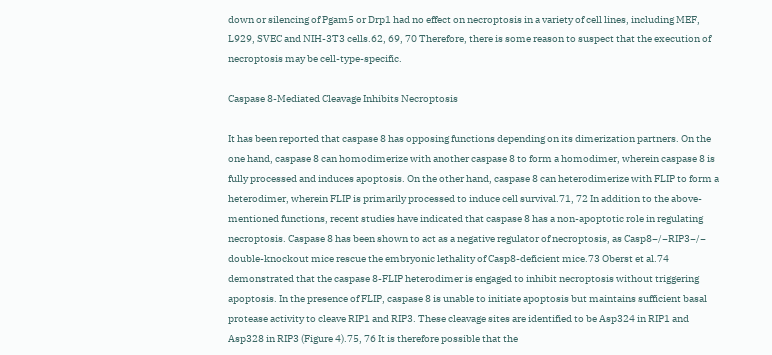down or silencing of Pgam5 or Drp1 had no effect on necroptosis in a variety of cell lines, including MEF, L929, SVEC and NIH-3T3 cells.62, 69, 70 Therefore, there is some reason to suspect that the execution of necroptosis may be cell-type-specific.

Caspase 8-Mediated Cleavage Inhibits Necroptosis

It has been reported that caspase 8 has opposing functions depending on its dimerization partners. On the one hand, caspase 8 can homodimerize with another caspase 8 to form a homodimer, wherein caspase 8 is fully processed and induces apoptosis. On the other hand, caspase 8 can heterodimerize with FLIP to form a heterodimer, wherein FLIP is primarily processed to induce cell survival.71, 72 In addition to the above-mentioned functions, recent studies have indicated that caspase 8 has a non-apoptotic role in regulating necroptosis. Caspase 8 has been shown to act as a negative regulator of necroptosis, as Casp8−/−RIP3−/− double-knockout mice rescue the embryonic lethality of Casp8-deficient mice.73 Oberst et al.74 demonstrated that the caspase 8-FLIP heterodimer is engaged to inhibit necroptosis without triggering apoptosis. In the presence of FLIP, caspase 8 is unable to initiate apoptosis but maintains sufficient basal protease activity to cleave RIP1 and RIP3. These cleavage sites are identified to be Asp324 in RIP1 and Asp328 in RIP3 (Figure 4).75, 76 It is therefore possible that the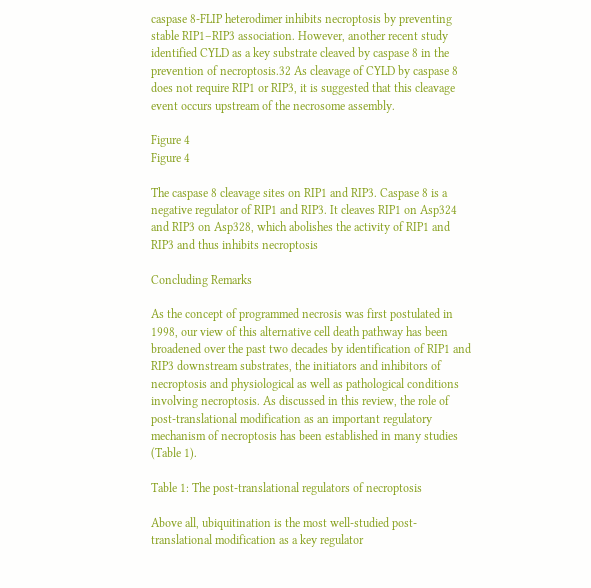caspase 8-FLIP heterodimer inhibits necroptosis by preventing stable RIP1–RIP3 association. However, another recent study identified CYLD as a key substrate cleaved by caspase 8 in the prevention of necroptosis.32 As cleavage of CYLD by caspase 8 does not require RIP1 or RIP3, it is suggested that this cleavage event occurs upstream of the necrosome assembly.

Figure 4
Figure 4

The caspase 8 cleavage sites on RIP1 and RIP3. Caspase 8 is a negative regulator of RIP1 and RIP3. It cleaves RIP1 on Asp324 and RIP3 on Asp328, which abolishes the activity of RIP1 and RIP3 and thus inhibits necroptosis

Concluding Remarks

As the concept of programmed necrosis was first postulated in 1998, our view of this alternative cell death pathway has been broadened over the past two decades by identification of RIP1 and RIP3 downstream substrates, the initiators and inhibitors of necroptosis and physiological as well as pathological conditions involving necroptosis. As discussed in this review, the role of post-translational modification as an important regulatory mechanism of necroptosis has been established in many studies (Table 1).

Table 1: The post-translational regulators of necroptosis

Above all, ubiquitination is the most well-studied post-translational modification as a key regulator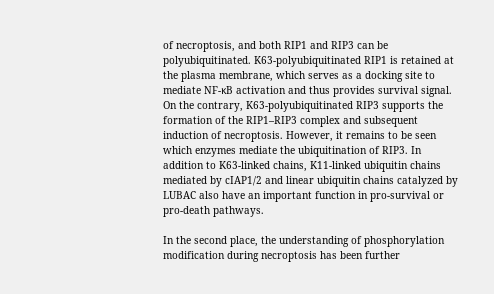of necroptosis, and both RIP1 and RIP3 can be polyubiquitinated. K63-polyubiquitinated RIP1 is retained at the plasma membrane, which serves as a docking site to mediate NF-κB activation and thus provides survival signal. On the contrary, K63-polyubiquitinated RIP3 supports the formation of the RIP1–RIP3 complex and subsequent induction of necroptosis. However, it remains to be seen which enzymes mediate the ubiquitination of RIP3. In addition to K63-linked chains, K11-linked ubiquitin chains mediated by cIAP1/2 and linear ubiquitin chains catalyzed by LUBAC also have an important function in pro-survival or pro-death pathways.

In the second place, the understanding of phosphorylation modification during necroptosis has been further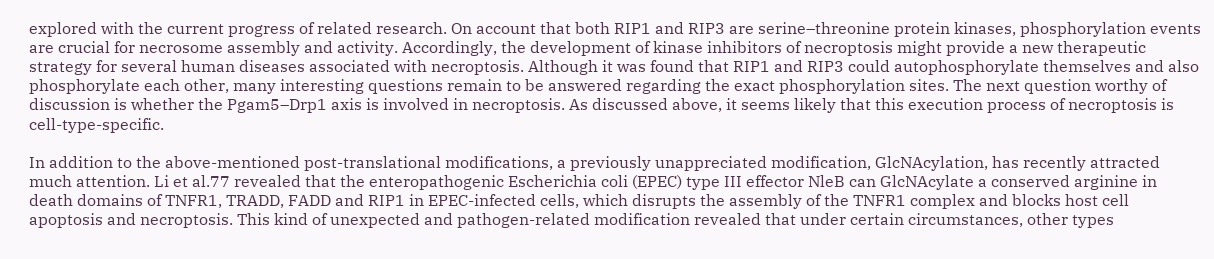explored with the current progress of related research. On account that both RIP1 and RIP3 are serine–threonine protein kinases, phosphorylation events are crucial for necrosome assembly and activity. Accordingly, the development of kinase inhibitors of necroptosis might provide a new therapeutic strategy for several human diseases associated with necroptosis. Although it was found that RIP1 and RIP3 could autophosphorylate themselves and also phosphorylate each other, many interesting questions remain to be answered regarding the exact phosphorylation sites. The next question worthy of discussion is whether the Pgam5–Drp1 axis is involved in necroptosis. As discussed above, it seems likely that this execution process of necroptosis is cell-type-specific.

In addition to the above-mentioned post-translational modifications, a previously unappreciated modification, GlcNAcylation, has recently attracted much attention. Li et al.77 revealed that the enteropathogenic Escherichia coli (EPEC) type III effector NleB can GlcNAcylate a conserved arginine in death domains of TNFR1, TRADD, FADD and RIP1 in EPEC-infected cells, which disrupts the assembly of the TNFR1 complex and blocks host cell apoptosis and necroptosis. This kind of unexpected and pathogen-related modification revealed that under certain circumstances, other types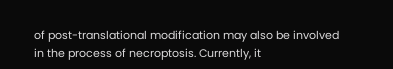of post-translational modification may also be involved in the process of necroptosis. Currently, it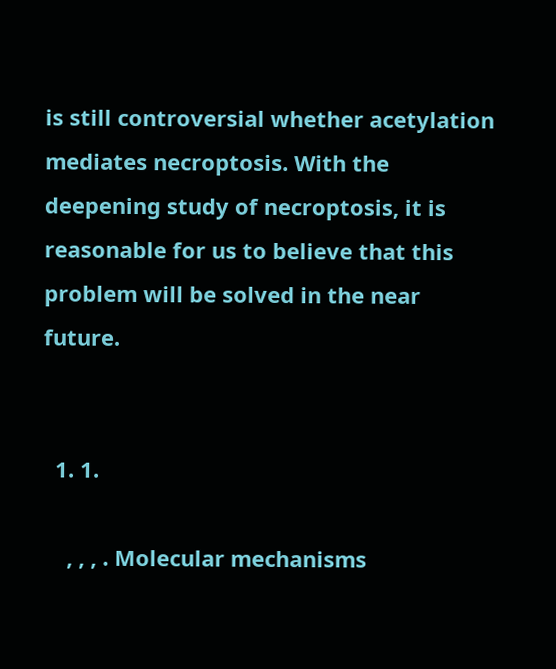is still controversial whether acetylation mediates necroptosis. With the deepening study of necroptosis, it is reasonable for us to believe that this problem will be solved in the near future.


  1. 1.

    , , , . Molecular mechanisms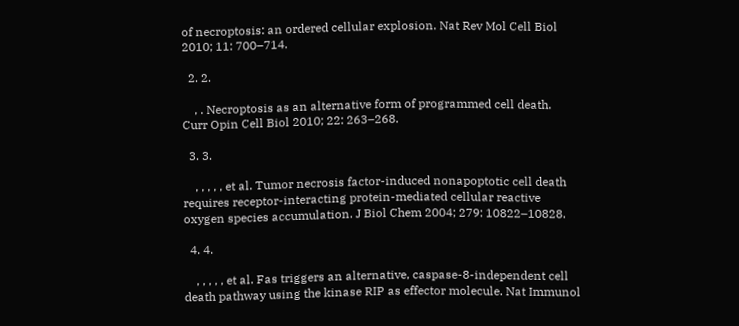of necroptosis: an ordered cellular explosion. Nat Rev Mol Cell Biol 2010; 11: 700–714.

  2. 2.

    , . Necroptosis as an alternative form of programmed cell death. Curr Opin Cell Biol 2010; 22: 263–268.

  3. 3.

    , , , , , et al. Tumor necrosis factor-induced nonapoptotic cell death requires receptor-interacting protein-mediated cellular reactive oxygen species accumulation. J Biol Chem 2004; 279: 10822–10828.

  4. 4.

    , , , , , et al. Fas triggers an alternative, caspase-8-independent cell death pathway using the kinase RIP as effector molecule. Nat Immunol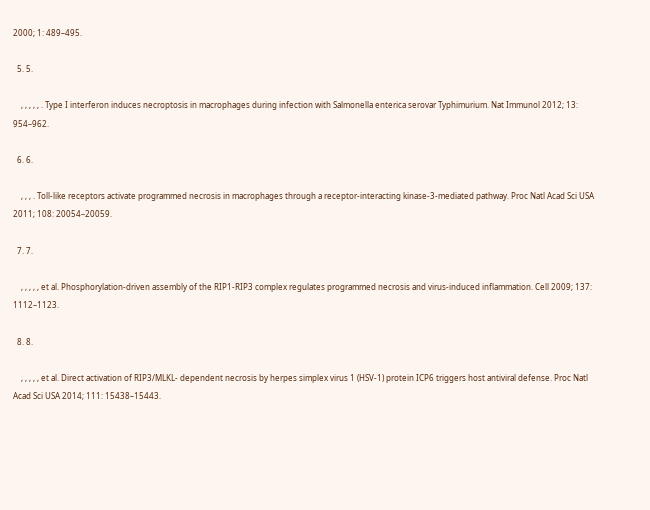2000; 1: 489–495.

  5. 5.

    , , , , , . Type I interferon induces necroptosis in macrophages during infection with Salmonella enterica serovar Typhimurium. Nat Immunol 2012; 13: 954–962.

  6. 6.

    , , , . Toll-like receptors activate programmed necrosis in macrophages through a receptor-interacting kinase-3-mediated pathway. Proc Natl Acad Sci USA 2011; 108: 20054–20059.

  7. 7.

    , , , , , et al. Phosphorylation-driven assembly of the RIP1-RIP3 complex regulates programmed necrosis and virus-induced inflammation. Cell 2009; 137: 1112–1123.

  8. 8.

    , , , , , et al. Direct activation of RIP3/MLKL- dependent necrosis by herpes simplex virus 1 (HSV-1) protein ICP6 triggers host antiviral defense. Proc Natl Acad Sci USA 2014; 111: 15438–15443.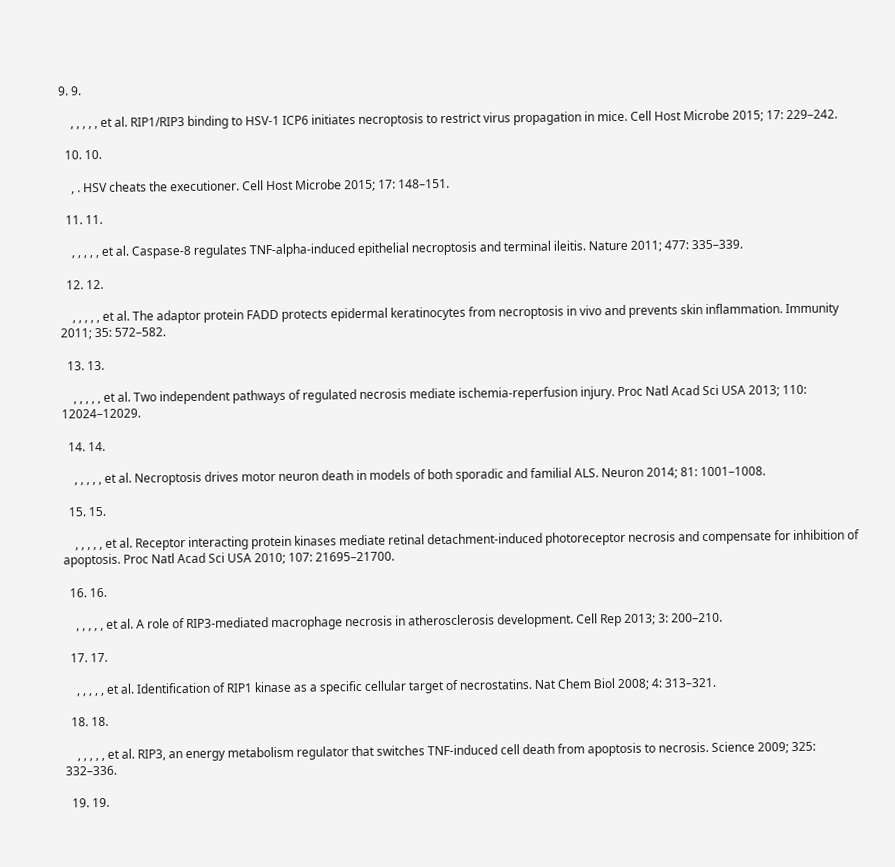9. 9.

    , , , , , et al. RIP1/RIP3 binding to HSV-1 ICP6 initiates necroptosis to restrict virus propagation in mice. Cell Host Microbe 2015; 17: 229–242.

  10. 10.

    , . HSV cheats the executioner. Cell Host Microbe 2015; 17: 148–151.

  11. 11.

    , , , , , et al. Caspase-8 regulates TNF-alpha-induced epithelial necroptosis and terminal ileitis. Nature 2011; 477: 335–339.

  12. 12.

    , , , , , et al. The adaptor protein FADD protects epidermal keratinocytes from necroptosis in vivo and prevents skin inflammation. Immunity 2011; 35: 572–582.

  13. 13.

    , , , , , et al. Two independent pathways of regulated necrosis mediate ischemia-reperfusion injury. Proc Natl Acad Sci USA 2013; 110: 12024–12029.

  14. 14.

    , , , , , et al. Necroptosis drives motor neuron death in models of both sporadic and familial ALS. Neuron 2014; 81: 1001–1008.

  15. 15.

    , , , , , et al. Receptor interacting protein kinases mediate retinal detachment-induced photoreceptor necrosis and compensate for inhibition of apoptosis. Proc Natl Acad Sci USA 2010; 107: 21695–21700.

  16. 16.

    , , , , , et al. A role of RIP3-mediated macrophage necrosis in atherosclerosis development. Cell Rep 2013; 3: 200–210.

  17. 17.

    , , , , , et al. Identification of RIP1 kinase as a specific cellular target of necrostatins. Nat Chem Biol 2008; 4: 313–321.

  18. 18.

    , , , , , et al. RIP3, an energy metabolism regulator that switches TNF-induced cell death from apoptosis to necrosis. Science 2009; 325: 332–336.

  19. 19.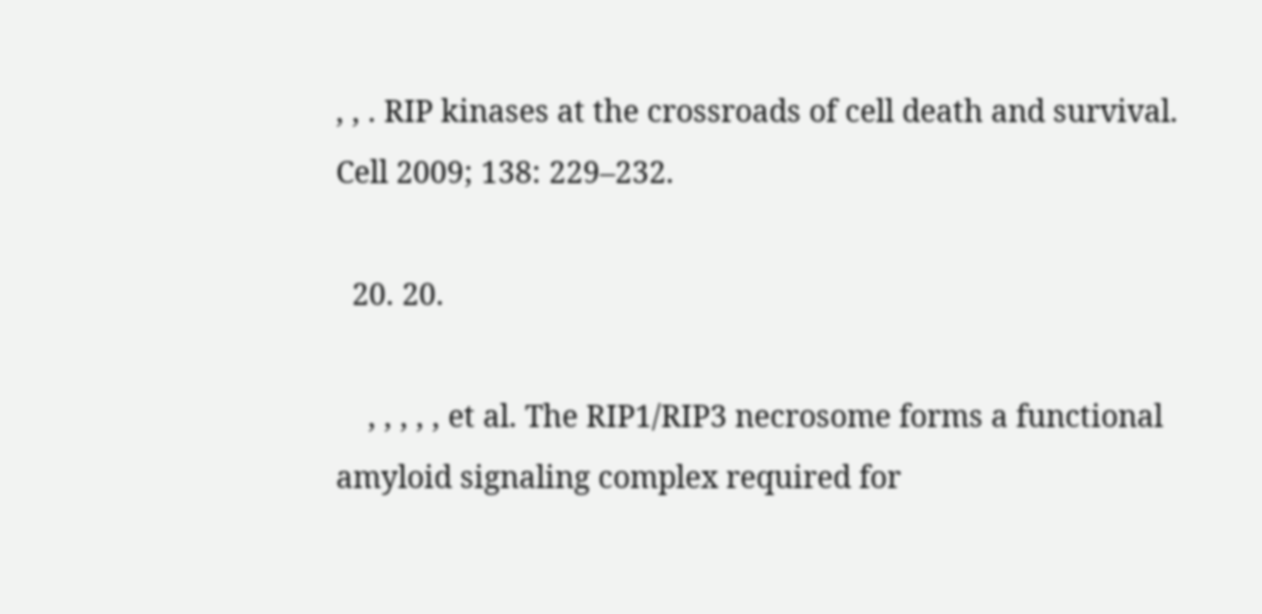, , . RIP kinases at the crossroads of cell death and survival. Cell 2009; 138: 229–232.

  20. 20.

    , , , , , et al. The RIP1/RIP3 necrosome forms a functional amyloid signaling complex required for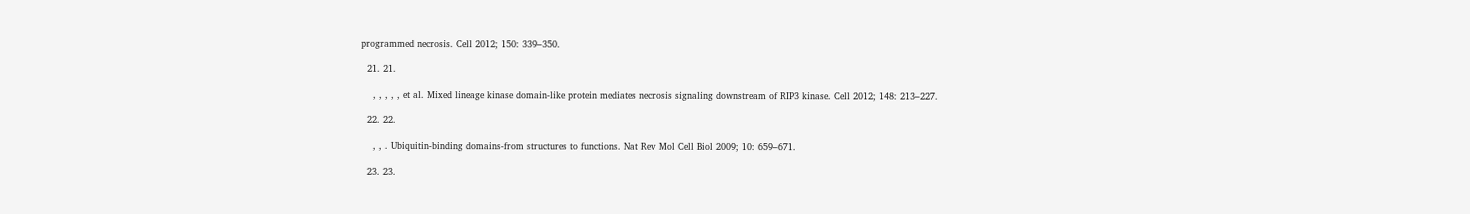programmed necrosis. Cell 2012; 150: 339–350.

  21. 21.

    , , , , , et al. Mixed lineage kinase domain-like protein mediates necrosis signaling downstream of RIP3 kinase. Cell 2012; 148: 213–227.

  22. 22.

    , , . Ubiquitin-binding domains-from structures to functions. Nat Rev Mol Cell Biol 2009; 10: 659–671.

  23. 23.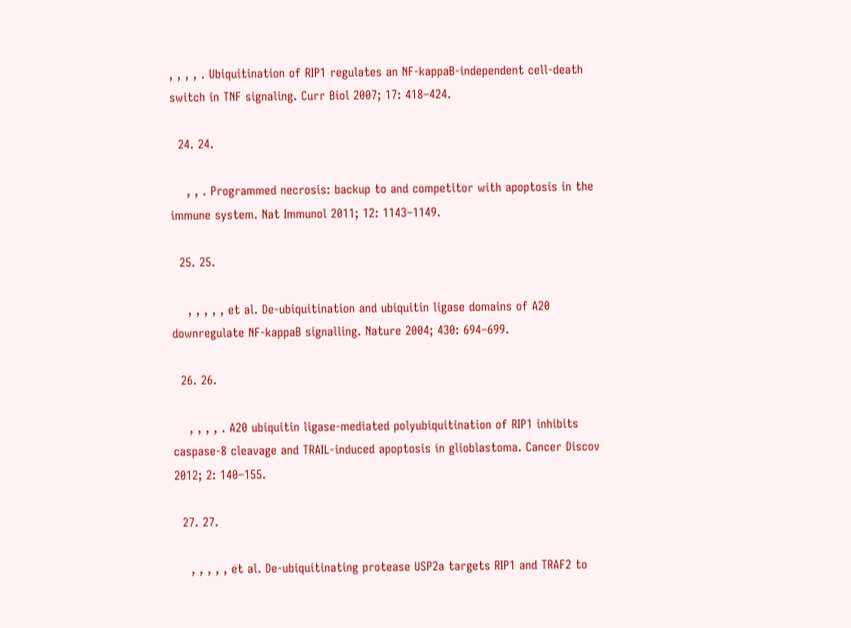, , , , . Ubiquitination of RIP1 regulates an NF-kappaB-independent cell-death switch in TNF signaling. Curr Biol 2007; 17: 418–424.

  24. 24.

    , , . Programmed necrosis: backup to and competitor with apoptosis in the immune system. Nat Immunol 2011; 12: 1143–1149.

  25. 25.

    , , , , , et al. De-ubiquitination and ubiquitin ligase domains of A20 downregulate NF-kappaB signalling. Nature 2004; 430: 694–699.

  26. 26.

    , , , , . A20 ubiquitin ligase-mediated polyubiquitination of RIP1 inhibits caspase-8 cleavage and TRAIL-induced apoptosis in glioblastoma. Cancer Discov 2012; 2: 140–155.

  27. 27.

    , , , , , et al. De-ubiquitinating protease USP2a targets RIP1 and TRAF2 to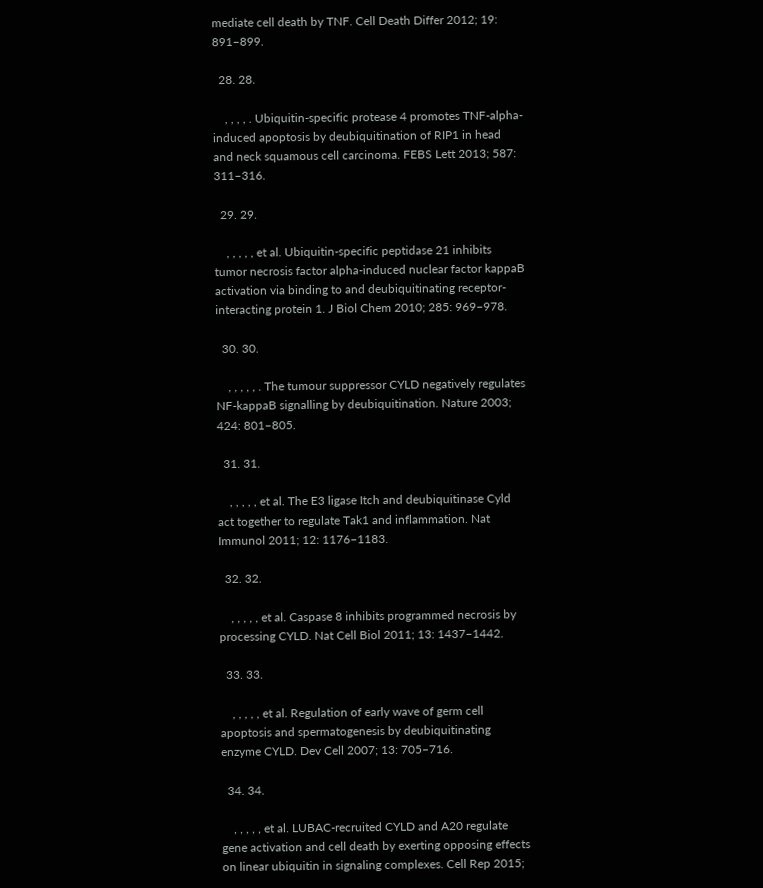mediate cell death by TNF. Cell Death Differ 2012; 19: 891–899.

  28. 28.

    , , , , . Ubiquitin-specific protease 4 promotes TNF-alpha-induced apoptosis by deubiquitination of RIP1 in head and neck squamous cell carcinoma. FEBS Lett 2013; 587: 311–316.

  29. 29.

    , , , , , et al. Ubiquitin-specific peptidase 21 inhibits tumor necrosis factor alpha-induced nuclear factor kappaB activation via binding to and deubiquitinating receptor-interacting protein 1. J Biol Chem 2010; 285: 969–978.

  30. 30.

    , , , , , . The tumour suppressor CYLD negatively regulates NF-kappaB signalling by deubiquitination. Nature 2003; 424: 801–805.

  31. 31.

    , , , , , et al. The E3 ligase Itch and deubiquitinase Cyld act together to regulate Tak1 and inflammation. Nat Immunol 2011; 12: 1176–1183.

  32. 32.

    , , , , , et al. Caspase 8 inhibits programmed necrosis by processing CYLD. Nat Cell Biol 2011; 13: 1437–1442.

  33. 33.

    , , , , , et al. Regulation of early wave of germ cell apoptosis and spermatogenesis by deubiquitinating enzyme CYLD. Dev Cell 2007; 13: 705–716.

  34. 34.

    , , , , , et al. LUBAC-recruited CYLD and A20 regulate gene activation and cell death by exerting opposing effects on linear ubiquitin in signaling complexes. Cell Rep 2015;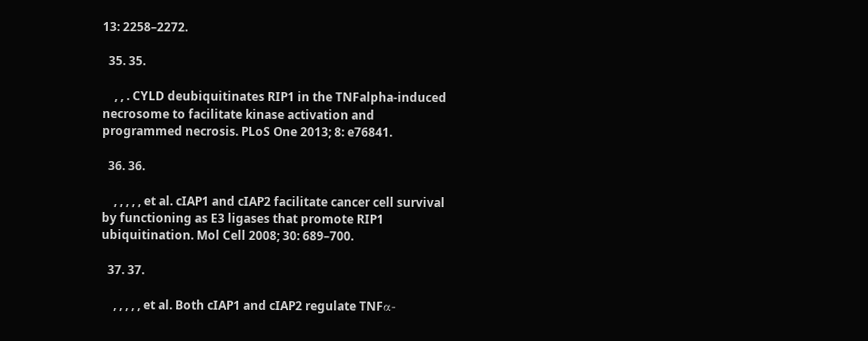13: 2258–2272.

  35. 35.

    , , . CYLD deubiquitinates RIP1 in the TNFalpha-induced necrosome to facilitate kinase activation and programmed necrosis. PLoS One 2013; 8: e76841.

  36. 36.

    , , , , , et al. cIAP1 and cIAP2 facilitate cancer cell survival by functioning as E3 ligases that promote RIP1 ubiquitination. Mol Cell 2008; 30: 689–700.

  37. 37.

    , , , , , et al. Both cIAP1 and cIAP2 regulate TNFα-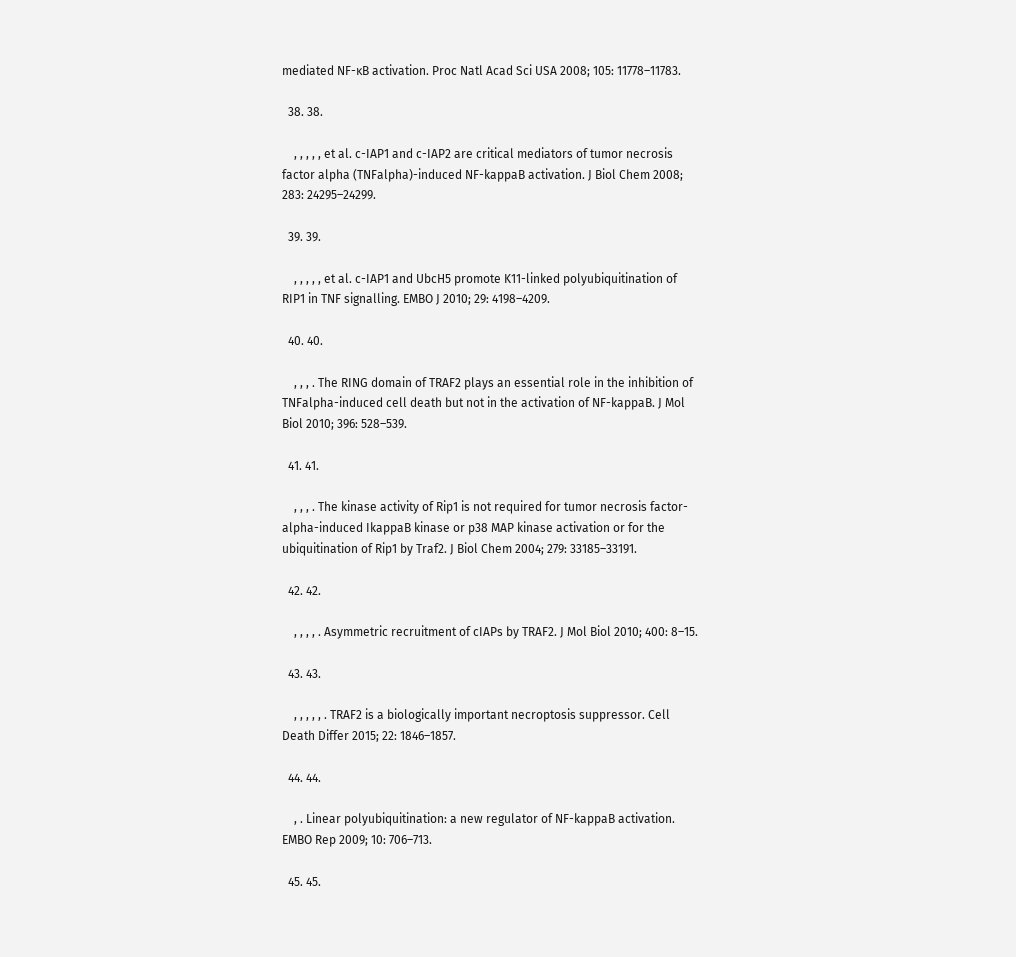mediated NF-κB activation. Proc Natl Acad Sci USA 2008; 105: 11778–11783.

  38. 38.

    , , , , , et al. c-IAP1 and c-IAP2 are critical mediators of tumor necrosis factor alpha (TNFalpha)-induced NF-kappaB activation. J Biol Chem 2008; 283: 24295–24299.

  39. 39.

    , , , , , et al. c-IAP1 and UbcH5 promote K11-linked polyubiquitination of RIP1 in TNF signalling. EMBO J 2010; 29: 4198–4209.

  40. 40.

    , , , . The RING domain of TRAF2 plays an essential role in the inhibition of TNFalpha-induced cell death but not in the activation of NF-kappaB. J Mol Biol 2010; 396: 528–539.

  41. 41.

    , , , . The kinase activity of Rip1 is not required for tumor necrosis factor-alpha-induced IkappaB kinase or p38 MAP kinase activation or for the ubiquitination of Rip1 by Traf2. J Biol Chem 2004; 279: 33185–33191.

  42. 42.

    , , , , . Asymmetric recruitment of cIAPs by TRAF2. J Mol Biol 2010; 400: 8–15.

  43. 43.

    , , , , , . TRAF2 is a biologically important necroptosis suppressor. Cell Death Differ 2015; 22: 1846–1857.

  44. 44.

    , . Linear polyubiquitination: a new regulator of NF-kappaB activation. EMBO Rep 2009; 10: 706–713.

  45. 45.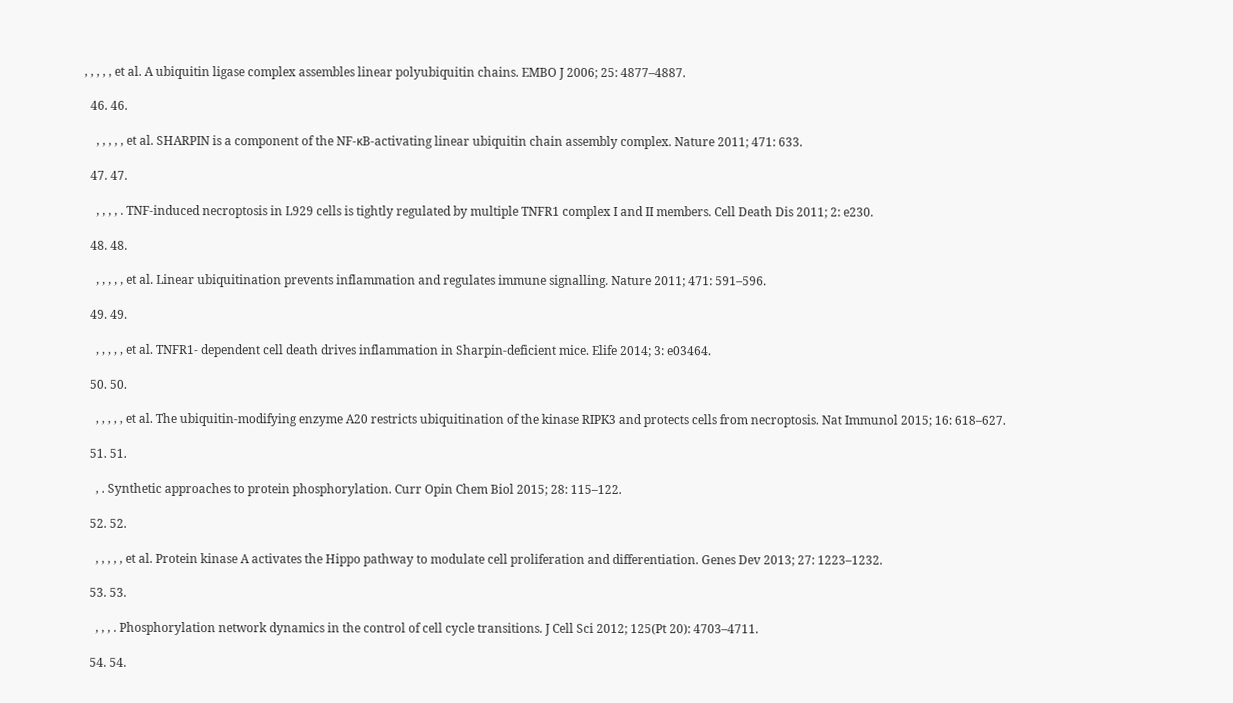, , , , , et al. A ubiquitin ligase complex assembles linear polyubiquitin chains. EMBO J 2006; 25: 4877–4887.

  46. 46.

    , , , , , et al. SHARPIN is a component of the NF-κB-activating linear ubiquitin chain assembly complex. Nature 2011; 471: 633.

  47. 47.

    , , , , . TNF-induced necroptosis in L929 cells is tightly regulated by multiple TNFR1 complex I and II members. Cell Death Dis 2011; 2: e230.

  48. 48.

    , , , , , et al. Linear ubiquitination prevents inflammation and regulates immune signalling. Nature 2011; 471: 591–596.

  49. 49.

    , , , , , et al. TNFR1- dependent cell death drives inflammation in Sharpin-deficient mice. Elife 2014; 3: e03464.

  50. 50.

    , , , , , et al. The ubiquitin-modifying enzyme A20 restricts ubiquitination of the kinase RIPK3 and protects cells from necroptosis. Nat Immunol 2015; 16: 618–627.

  51. 51.

    , . Synthetic approaches to protein phosphorylation. Curr Opin Chem Biol 2015; 28: 115–122.

  52. 52.

    , , , , , et al. Protein kinase A activates the Hippo pathway to modulate cell proliferation and differentiation. Genes Dev 2013; 27: 1223–1232.

  53. 53.

    , , , . Phosphorylation network dynamics in the control of cell cycle transitions. J Cell Sci 2012; 125(Pt 20): 4703–4711.

  54. 54.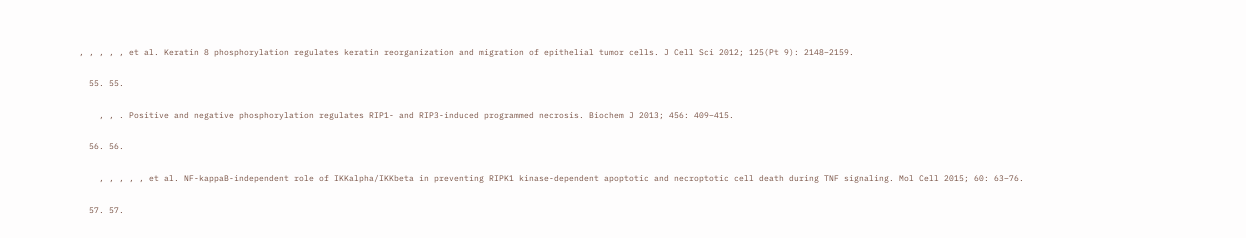, , , , , et al. Keratin 8 phosphorylation regulates keratin reorganization and migration of epithelial tumor cells. J Cell Sci 2012; 125(Pt 9): 2148–2159.

  55. 55.

    , , . Positive and negative phosphorylation regulates RIP1- and RIP3-induced programmed necrosis. Biochem J 2013; 456: 409–415.

  56. 56.

    , , , , , et al. NF-kappaB-independent role of IKKalpha/IKKbeta in preventing RIPK1 kinase-dependent apoptotic and necroptotic cell death during TNF signaling. Mol Cell 2015; 60: 63–76.

  57. 57.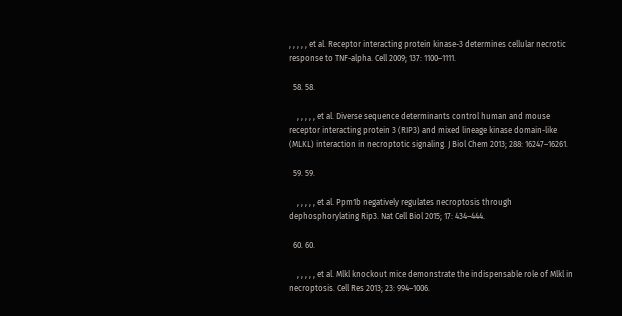, , , , , et al. Receptor interacting protein kinase-3 determines cellular necrotic response to TNF-alpha. Cell 2009; 137: 1100–1111.

  58. 58.

    , , , , , et al. Diverse sequence determinants control human and mouse receptor interacting protein 3 (RIP3) and mixed lineage kinase domain-like (MLKL) interaction in necroptotic signaling. J Biol Chem 2013; 288: 16247–16261.

  59. 59.

    , , , , , et al. Ppm1b negatively regulates necroptosis through dephosphorylating Rip3. Nat Cell Biol 2015; 17: 434–444.

  60. 60.

    , , , , , et al. Mlkl knockout mice demonstrate the indispensable role of Mlkl in necroptosis. Cell Res 2013; 23: 994–1006.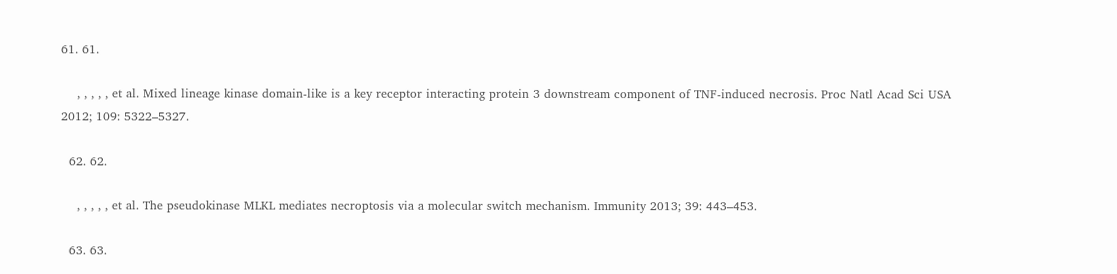61. 61.

    , , , , , et al. Mixed lineage kinase domain-like is a key receptor interacting protein 3 downstream component of TNF-induced necrosis. Proc Natl Acad Sci USA 2012; 109: 5322–5327.

  62. 62.

    , , , , , et al. The pseudokinase MLKL mediates necroptosis via a molecular switch mechanism. Immunity 2013; 39: 443–453.

  63. 63.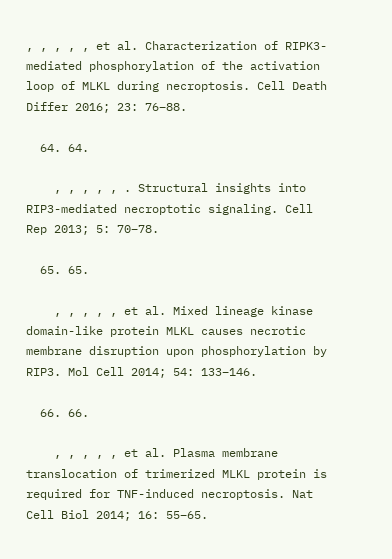, , , , , et al. Characterization of RIPK3-mediated phosphorylation of the activation loop of MLKL during necroptosis. Cell Death Differ 2016; 23: 76–88.

  64. 64.

    , , , , , . Structural insights into RIP3-mediated necroptotic signaling. Cell Rep 2013; 5: 70–78.

  65. 65.

    , , , , , et al. Mixed lineage kinase domain-like protein MLKL causes necrotic membrane disruption upon phosphorylation by RIP3. Mol Cell 2014; 54: 133–146.

  66. 66.

    , , , , , et al. Plasma membrane translocation of trimerized MLKL protein is required for TNF-induced necroptosis. Nat Cell Biol 2014; 16: 55–65.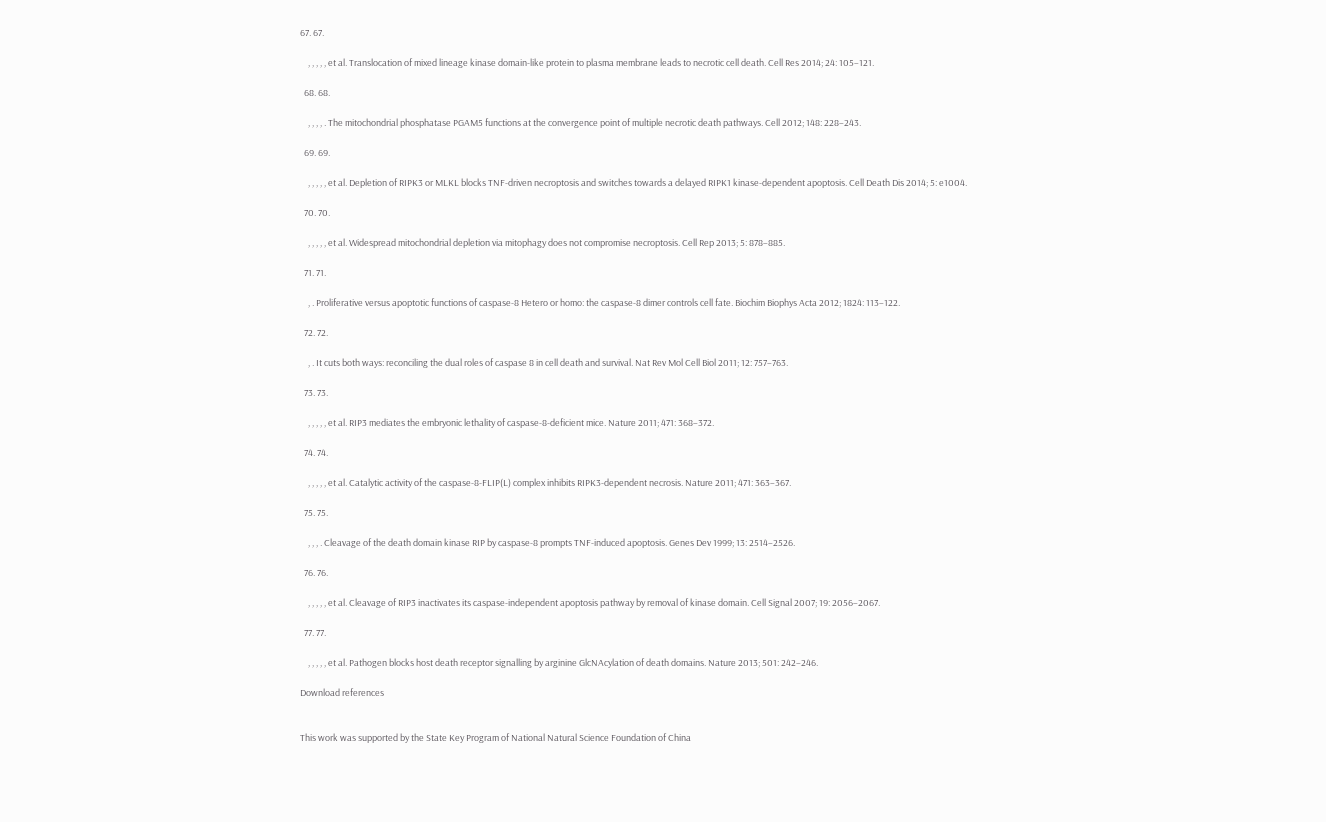67. 67.

    , , , , , et al. Translocation of mixed lineage kinase domain-like protein to plasma membrane leads to necrotic cell death. Cell Res 2014; 24: 105–121.

  68. 68.

    , , , , . The mitochondrial phosphatase PGAM5 functions at the convergence point of multiple necrotic death pathways. Cell 2012; 148: 228–243.

  69. 69.

    , , , , , et al. Depletion of RIPK3 or MLKL blocks TNF-driven necroptosis and switches towards a delayed RIPK1 kinase-dependent apoptosis. Cell Death Dis 2014; 5: e1004.

  70. 70.

    , , , , , et al. Widespread mitochondrial depletion via mitophagy does not compromise necroptosis. Cell Rep 2013; 5: 878–885.

  71. 71.

    , . Proliferative versus apoptotic functions of caspase-8 Hetero or homo: the caspase-8 dimer controls cell fate. Biochim Biophys Acta 2012; 1824: 113–122.

  72. 72.

    , . It cuts both ways: reconciling the dual roles of caspase 8 in cell death and survival. Nat Rev Mol Cell Biol 2011; 12: 757–763.

  73. 73.

    , , , , , et al. RIP3 mediates the embryonic lethality of caspase-8-deficient mice. Nature 2011; 471: 368–372.

  74. 74.

    , , , , , et al. Catalytic activity of the caspase-8-FLIP(L) complex inhibits RIPK3-dependent necrosis. Nature 2011; 471: 363–367.

  75. 75.

    , , , . Cleavage of the death domain kinase RIP by caspase-8 prompts TNF-induced apoptosis. Genes Dev 1999; 13: 2514–2526.

  76. 76.

    , , , , , et al. Cleavage of RIP3 inactivates its caspase-independent apoptosis pathway by removal of kinase domain. Cell Signal 2007; 19: 2056–2067.

  77. 77.

    , , , , , et al. Pathogen blocks host death receptor signalling by arginine GlcNAcylation of death domains. Nature 2013; 501: 242–246.

Download references


This work was supported by the State Key Program of National Natural Science Foundation of China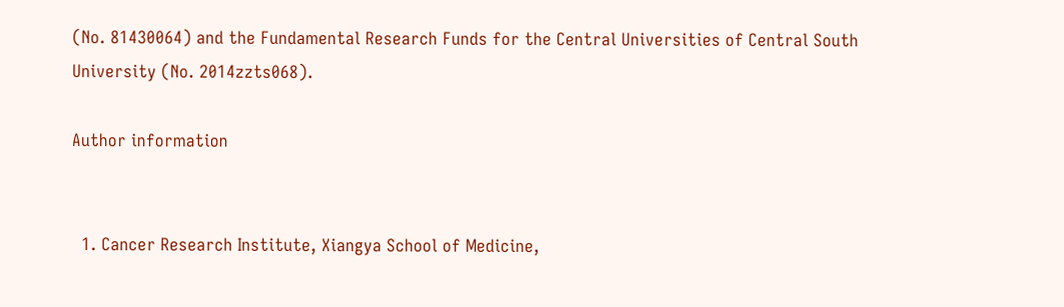(No. 81430064) and the Fundamental Research Funds for the Central Universities of Central South University (No. 2014zzts068).

Author information


  1. Cancer Research Institute, Xiangya School of Medicine,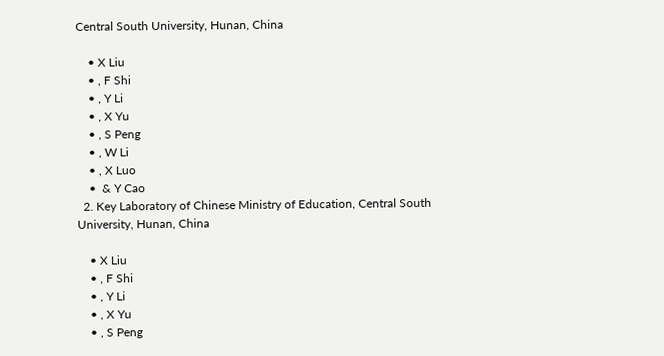Central South University, Hunan, China

    • X Liu
    • , F Shi
    • , Y Li
    • , X Yu
    • , S Peng
    • , W Li
    • , X Luo
    •  & Y Cao
  2. Key Laboratory of Chinese Ministry of Education, Central South University, Hunan, China

    • X Liu
    • , F Shi
    • , Y Li
    • , X Yu
    • , S Peng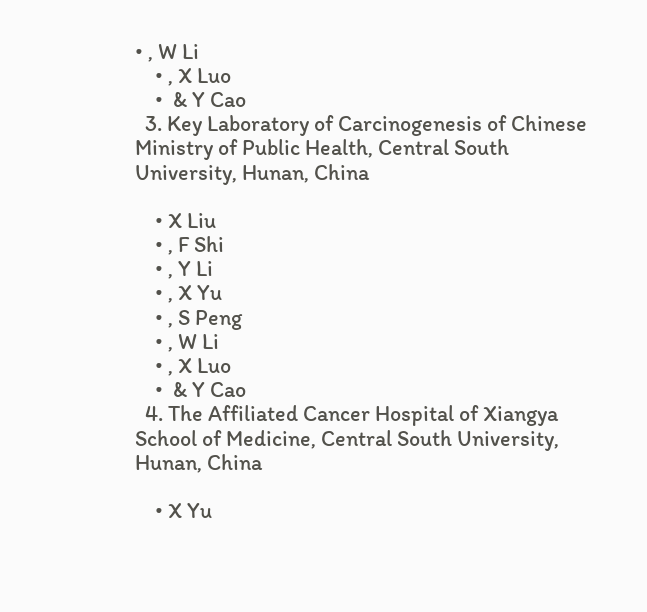• , W Li
    • , X Luo
    •  & Y Cao
  3. Key Laboratory of Carcinogenesis of Chinese Ministry of Public Health, Central South University, Hunan, China

    • X Liu
    • , F Shi
    • , Y Li
    • , X Yu
    • , S Peng
    • , W Li
    • , X Luo
    •  & Y Cao
  4. The Affiliated Cancer Hospital of Xiangya School of Medicine, Central South University, Hunan, China

    • X Yu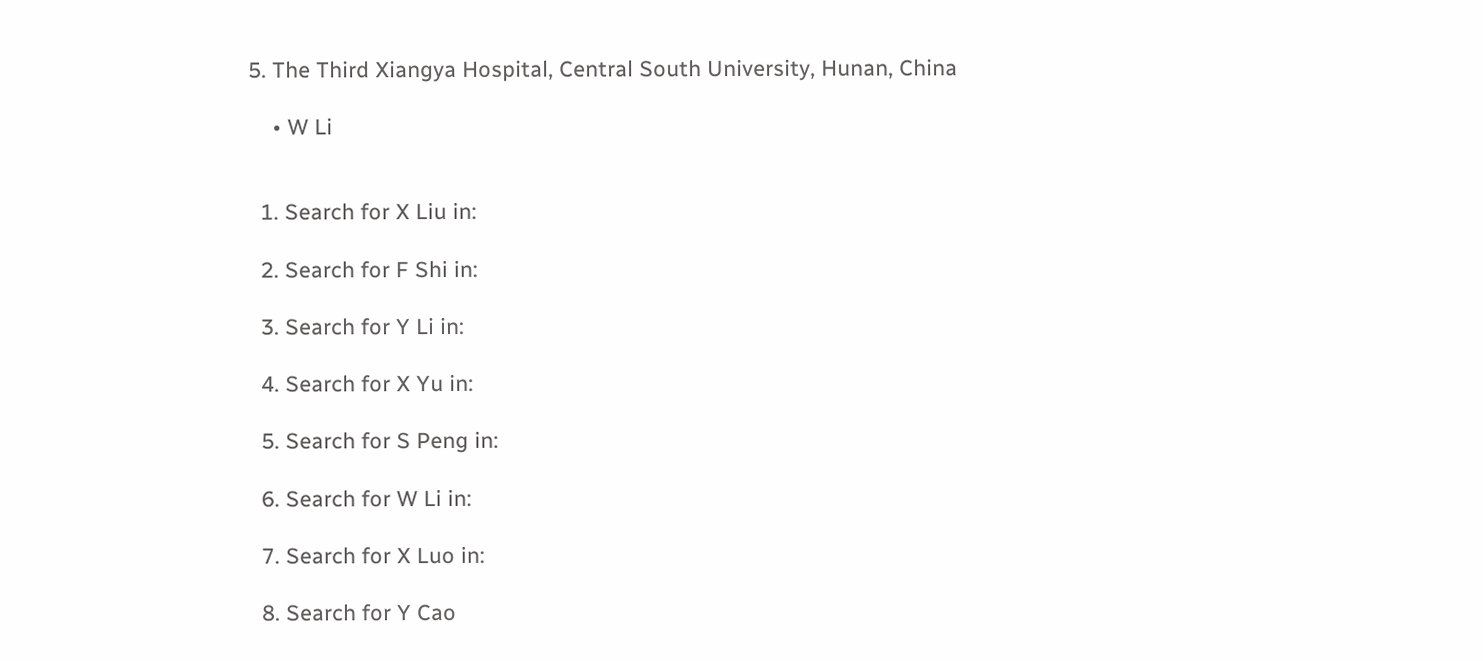5. The Third Xiangya Hospital, Central South University, Hunan, China

    • W Li


  1. Search for X Liu in:

  2. Search for F Shi in:

  3. Search for Y Li in:

  4. Search for X Yu in:

  5. Search for S Peng in:

  6. Search for W Li in:

  7. Search for X Luo in:

  8. Search for Y Cao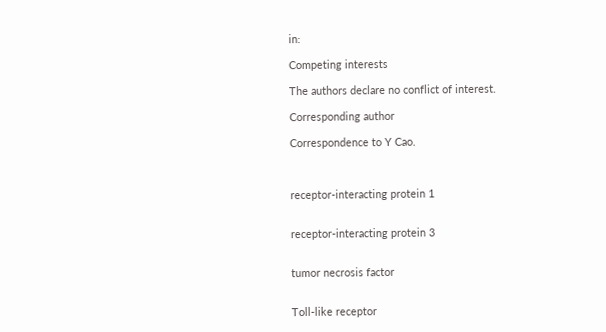in:

Competing interests

The authors declare no conflict of interest.

Corresponding author

Correspondence to Y Cao.



receptor-interacting protein 1


receptor-interacting protein 3


tumor necrosis factor


Toll-like receptor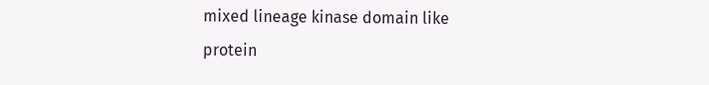mixed lineage kinase domain like protein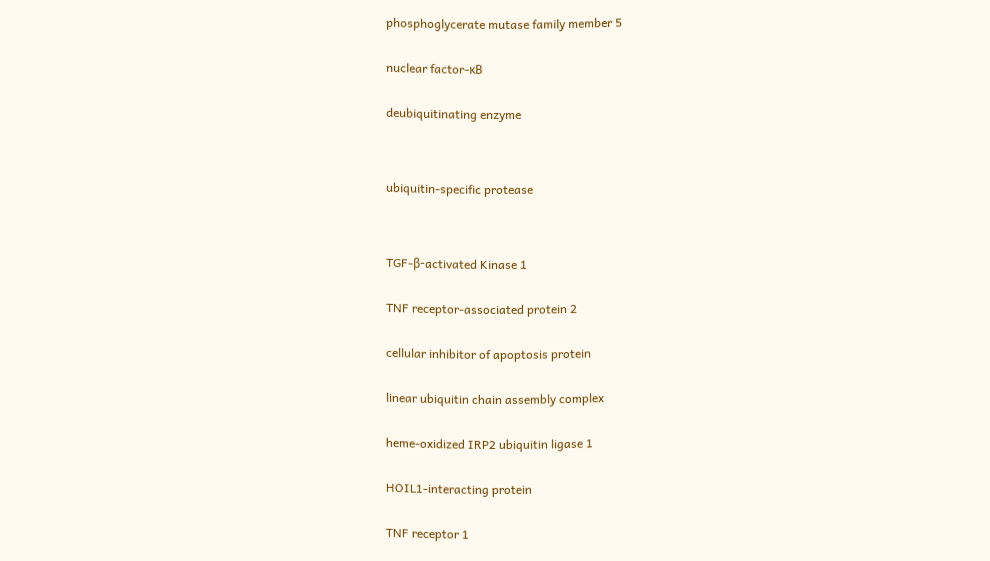phosphoglycerate mutase family member 5


nuclear factor-κB


deubiquitinating enzyme




ubiquitin-specific protease




TGF-β-activated Kinase 1


TNF receptor-associated protein 2


cellular inhibitor of apoptosis protein


linear ubiquitin chain assembly complex


heme-oxidized IRP2 ubiquitin ligase 1


HOIL1-interacting protein


TNF receptor 1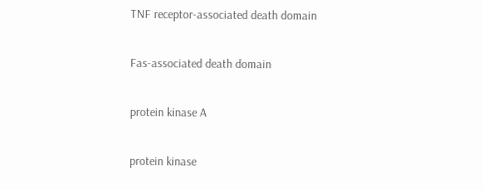TNF receptor-associated death domain


Fas-associated death domain


protein kinase A


protein kinase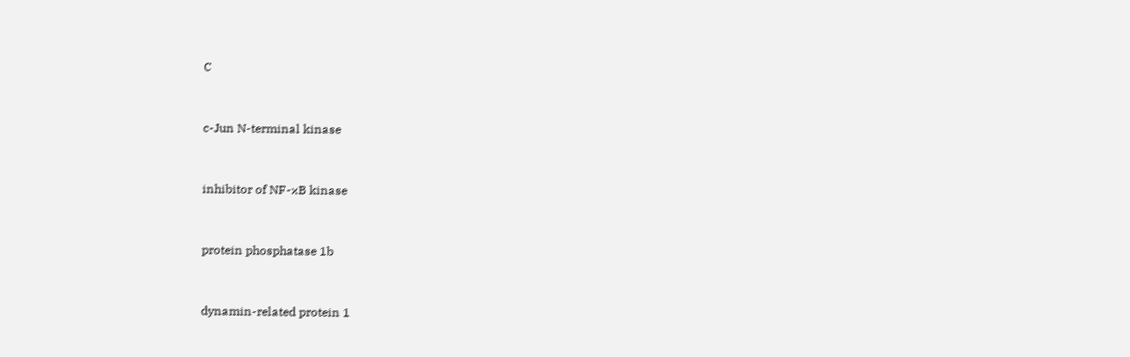C


c-Jun N-terminal kinase


inhibitor of NF-κB kinase


protein phosphatase 1b


dynamin-related protein 1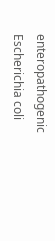enteropathogenic Escherichia coli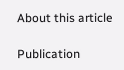About this article

Publication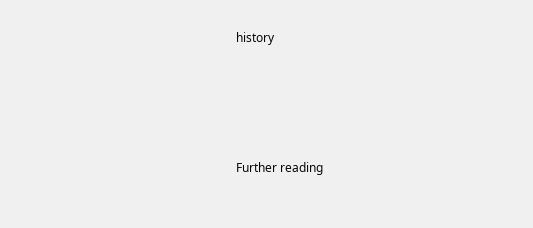history






Further reading